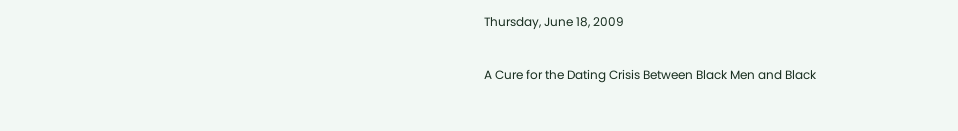Thursday, June 18, 2009

A Cure for the Dating Crisis Between Black Men and Black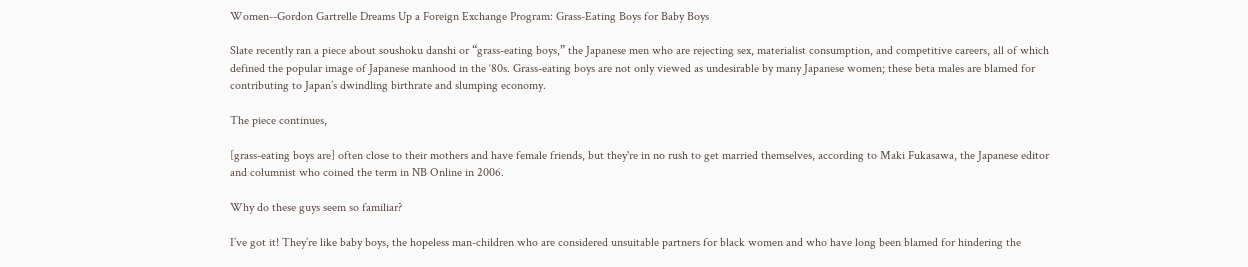Women--Gordon Gartrelle Dreams Up a Foreign Exchange Program: Grass-Eating Boys for Baby Boys

Slate recently ran a piece about soushoku danshi or “grass-eating boys,” the Japanese men who are rejecting sex, materialist consumption, and competitive careers, all of which defined the popular image of Japanese manhood in the ‘80s. Grass-eating boys are not only viewed as undesirable by many Japanese women; these beta males are blamed for contributing to Japan’s dwindling birthrate and slumping economy.

The piece continues,

[grass-eating boys are] often close to their mothers and have female friends, but they're in no rush to get married themselves, according to Maki Fukasawa, the Japanese editor and columnist who coined the term in NB Online in 2006.

Why do these guys seem so familiar?

I’ve got it! They’re like baby boys, the hopeless man-children who are considered unsuitable partners for black women and who have long been blamed for hindering the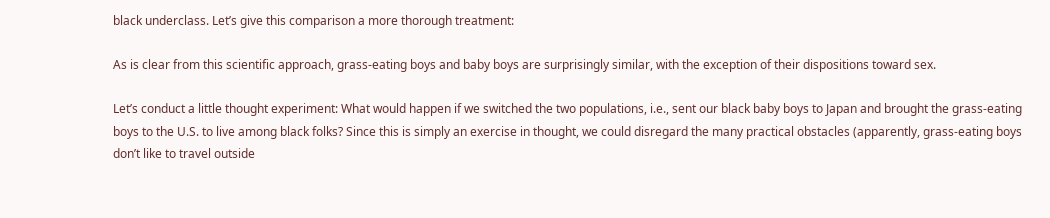black underclass. Let’s give this comparison a more thorough treatment:

As is clear from this scientific approach, grass-eating boys and baby boys are surprisingly similar, with the exception of their dispositions toward sex.

Let’s conduct a little thought experiment: What would happen if we switched the two populations, i.e., sent our black baby boys to Japan and brought the grass-eating boys to the U.S. to live among black folks? Since this is simply an exercise in thought, we could disregard the many practical obstacles (apparently, grass-eating boys don’t like to travel outside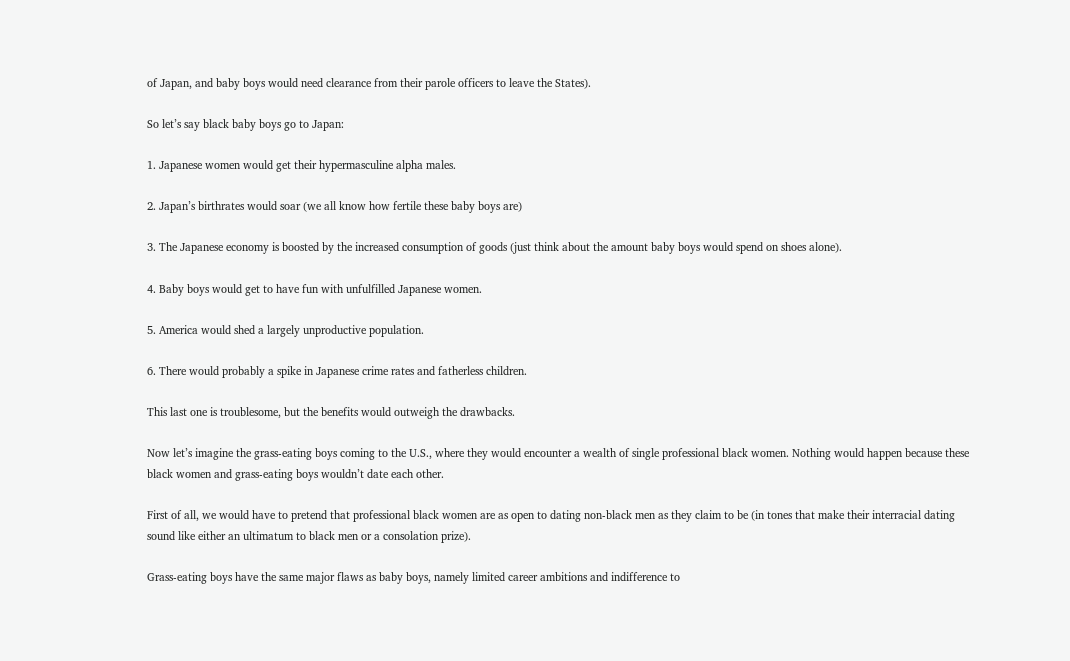of Japan, and baby boys would need clearance from their parole officers to leave the States).

So let’s say black baby boys go to Japan:

1. Japanese women would get their hypermasculine alpha males.

2. Japan’s birthrates would soar (we all know how fertile these baby boys are)

3. The Japanese economy is boosted by the increased consumption of goods (just think about the amount baby boys would spend on shoes alone).

4. Baby boys would get to have fun with unfulfilled Japanese women.

5. America would shed a largely unproductive population.

6. There would probably a spike in Japanese crime rates and fatherless children.

This last one is troublesome, but the benefits would outweigh the drawbacks.

Now let’s imagine the grass-eating boys coming to the U.S., where they would encounter a wealth of single professional black women. Nothing would happen because these black women and grass-eating boys wouldn’t date each other.

First of all, we would have to pretend that professional black women are as open to dating non-black men as they claim to be (in tones that make their interracial dating sound like either an ultimatum to black men or a consolation prize).

Grass-eating boys have the same major flaws as baby boys, namely limited career ambitions and indifference to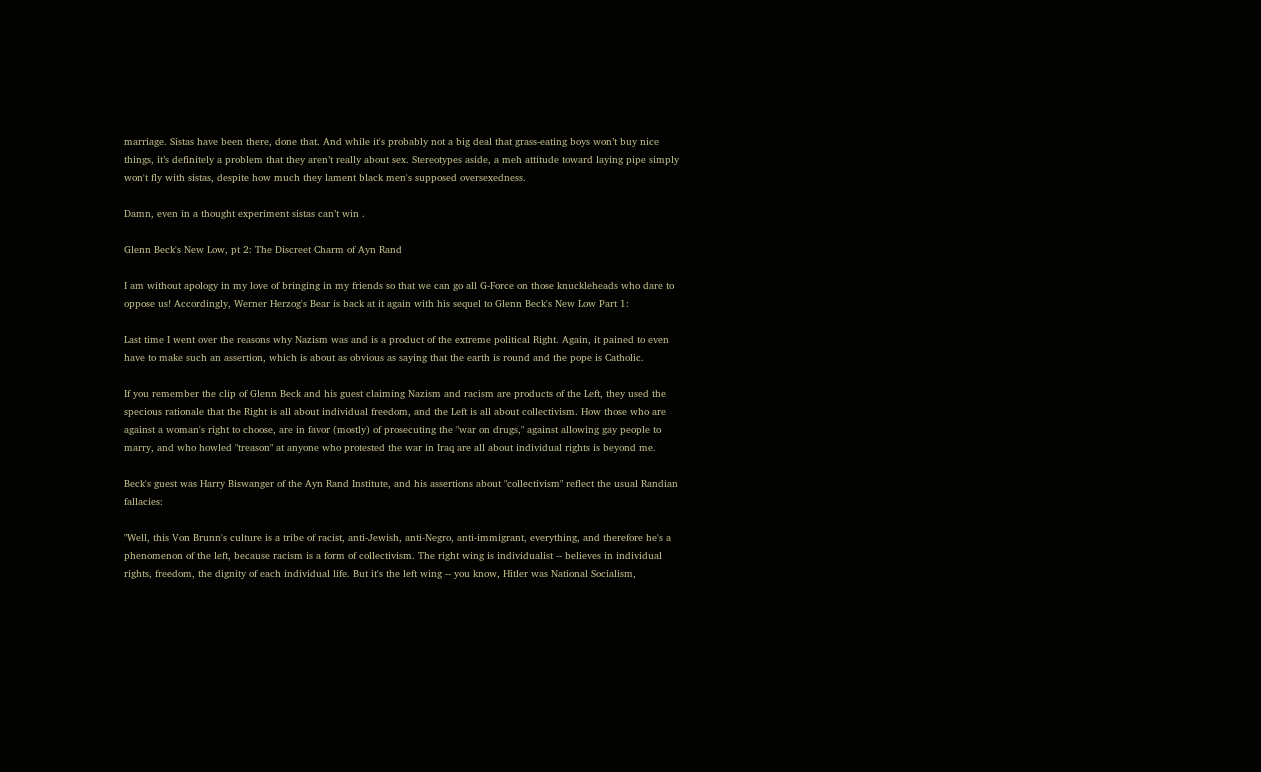marriage. Sistas have been there, done that. And while it's probably not a big deal that grass-eating boys won’t buy nice things, it’s definitely a problem that they aren’t really about sex. Stereotypes aside, a meh attitude toward laying pipe simply won't fly with sistas, despite how much they lament black men's supposed oversexedness.

Damn, even in a thought experiment sistas can’t win .

Glenn Beck's New Low, pt 2: The Discreet Charm of Ayn Rand

I am without apology in my love of bringing in my friends so that we can go all G-Force on those knuckleheads who dare to oppose us! Accordingly, Werner Herzog's Bear is back at it again with his sequel to Glenn Beck's New Low Part 1:

Last time I went over the reasons why Nazism was and is a product of the extreme political Right. Again, it pained to even have to make such an assertion, which is about as obvious as saying that the earth is round and the pope is Catholic.

If you remember the clip of Glenn Beck and his guest claiming Nazism and racism are products of the Left, they used the specious rationale that the Right is all about individual freedom, and the Left is all about collectivism. How those who are against a woman's right to choose, are in favor (mostly) of prosecuting the "war on drugs," against allowing gay people to marry, and who howled "treason" at anyone who protested the war in Iraq are all about individual rights is beyond me.

Beck's guest was Harry Biswanger of the Ayn Rand Institute, and his assertions about "collectivism" reflect the usual Randian fallacies:

"Well, this Von Brunn's culture is a tribe of racist, anti-Jewish, anti-Negro, anti-immigrant, everything, and therefore he's a phenomenon of the left, because racism is a form of collectivism. The right wing is individualist -- believes in individual rights, freedom, the dignity of each individual life. But it's the left wing -- you know, Hitler was National Socialism,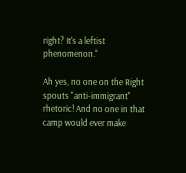right? It's a leftist phenomenon."

Ah yes, no one on the Right spouts "anti-immigrant" rhetoric! And no one in that camp would ever make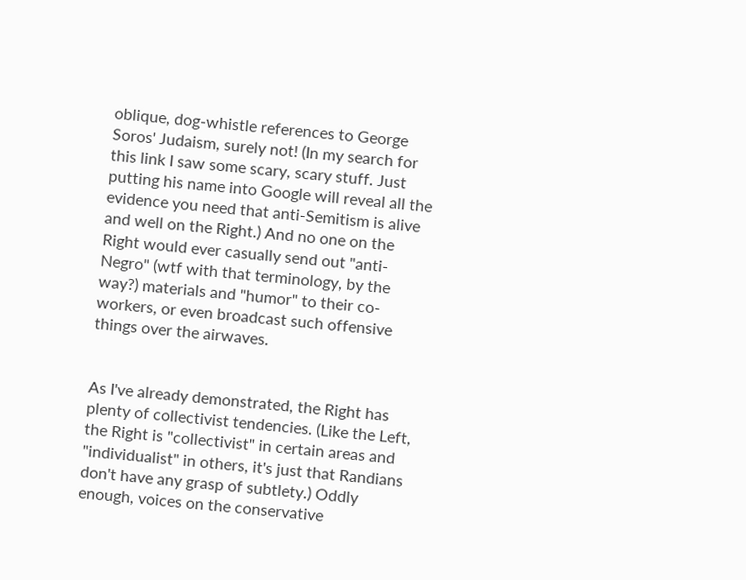oblique, dog-whistle references to George Soros' Judaism, surely not! (In my search for this link I saw some scary, scary stuff. Just putting his name into Google will reveal all the evidence you need that anti-Semitism is alive and well on the Right.) And no one on the Right would ever casually send out "anti-Negro" (wtf with that terminology, by the way?) materials and "humor" to their co-workers, or even broadcast such offensive things over the airwaves.


As I've already demonstrated, the Right has plenty of collectivist tendencies. (Like the Left, the Right is "collectivist" in certain areas and "individualist" in others, it's just that Randians don't have any grasp of subtlety.) Oddly enough, voices on the conservative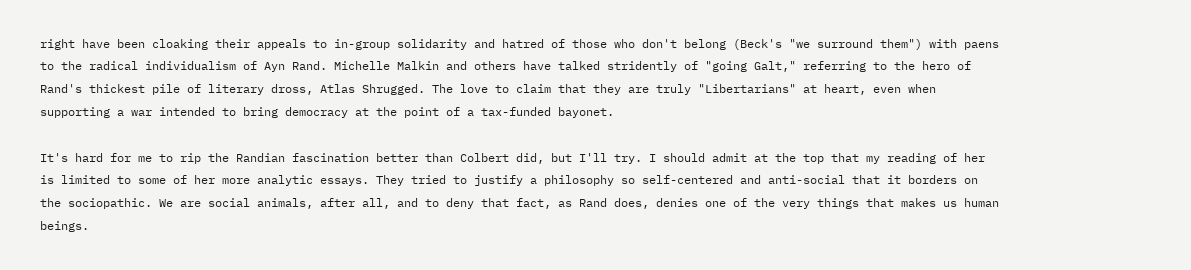right have been cloaking their appeals to in-group solidarity and hatred of those who don't belong (Beck's "we surround them") with paens to the radical individualism of Ayn Rand. Michelle Malkin and others have talked stridently of "going Galt," referring to the hero of Rand's thickest pile of literary dross, Atlas Shrugged. The love to claim that they are truly "Libertarians" at heart, even when supporting a war intended to bring democracy at the point of a tax-funded bayonet.

It's hard for me to rip the Randian fascination better than Colbert did, but I'll try. I should admit at the top that my reading of her is limited to some of her more analytic essays. They tried to justify a philosophy so self-centered and anti-social that it borders on the sociopathic. We are social animals, after all, and to deny that fact, as Rand does, denies one of the very things that makes us human beings.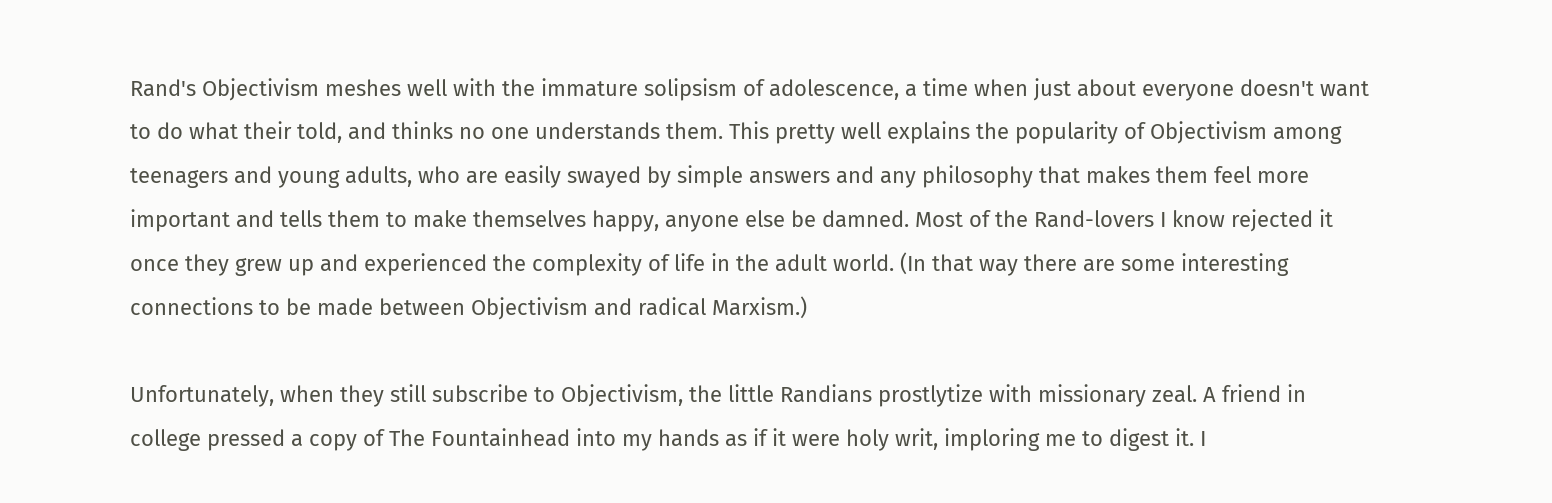Rand's Objectivism meshes well with the immature solipsism of adolescence, a time when just about everyone doesn't want to do what their told, and thinks no one understands them. This pretty well explains the popularity of Objectivism among teenagers and young adults, who are easily swayed by simple answers and any philosophy that makes them feel more important and tells them to make themselves happy, anyone else be damned. Most of the Rand-lovers I know rejected it once they grew up and experienced the complexity of life in the adult world. (In that way there are some interesting connections to be made between Objectivism and radical Marxism.)

Unfortunately, when they still subscribe to Objectivism, the little Randians prostlytize with missionary zeal. A friend in college pressed a copy of The Fountainhead into my hands as if it were holy writ, imploring me to digest it. I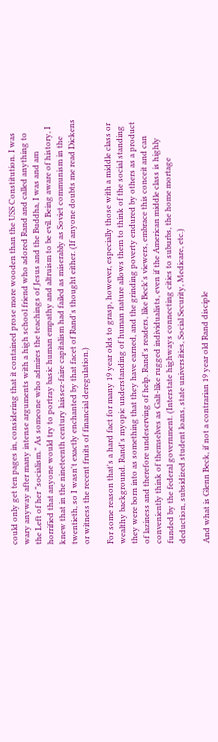could only get ten pages in, considering that it contained prose more wooden than the USS Constitution. I was wary anyway after many intense arguments with a high school friend who adored Rand and called anything to the Left of her "socialism." As someone who admires the teachings of Jesus and the Buddha, I was and am horrified that anyone would try to portray basic human empathy and altruism to be evil. Being aware of history, I knew that in the nineteenth century laissez-faire capitalism had failed as miserably as Soviet communism in the twentieth, so I wasn't exactly enchanted by that facet of Rand's thought either. (If anyone doubts me read Dickens or witness the recent fruits of financial deregulation.)

For some reason that's a hard fact for many 19 year olds to grasp, however, especially those with a middle class or wealthy background. Rand's myopic understanding of human nature allows them to think of the social standing they were born into as something that they have earned, and the grinding poverty endured by others as a product of laziness and therefore undeserving of help. Rand's readers, like Beck's viewers, embrace this conceit and can conveniently think of themselves as Galt-like rugged individualists, even if the American middle class is highly funded by the federal government. (Interstate highways connecting cities to suburbs, the home mortage deduction, subsidized student loans, state universities, Social Security, Medicare, etc.)

And what is Glenn Beck, if not a contrarian 19 year old Rand disciple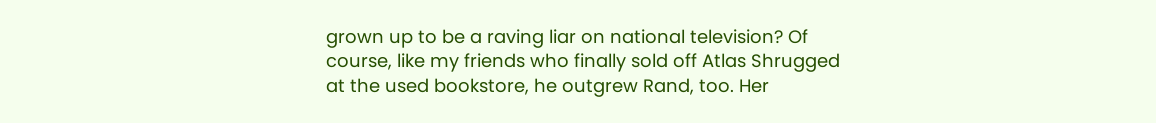grown up to be a raving liar on national television? Of course, like my friends who finally sold off Atlas Shrugged at the used bookstore, he outgrew Rand, too. Her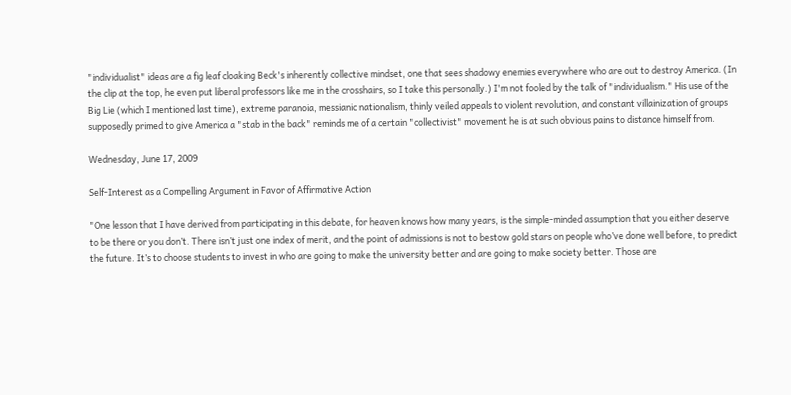"individualist" ideas are a fig leaf cloaking Beck's inherently collective mindset, one that sees shadowy enemies everywhere who are out to destroy America. (In the clip at the top, he even put liberal professors like me in the crosshairs, so I take this personally.) I'm not fooled by the talk of "individualism." His use of the Big Lie (which I mentioned last time), extreme paranoia, messianic nationalism, thinly veiled appeals to violent revolution, and constant villainization of groups supposedly primed to give America a "stab in the back" reminds me of a certain "collectivist" movement he is at such obvious pains to distance himself from.

Wednesday, June 17, 2009

Self-Interest as a Compelling Argument in Favor of Affirmative Action

"One lesson that I have derived from participating in this debate, for heaven knows how many years, is the simple-minded assumption that you either deserve to be there or you don’t. There isn’t just one index of merit, and the point of admissions is not to bestow gold stars on people who’ve done well before, to predict the future. It’s to choose students to invest in who are going to make the university better and are going to make society better. Those are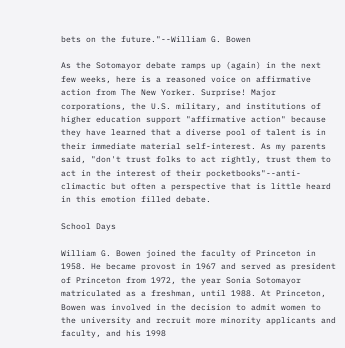bets on the future."--William G. Bowen

As the Sotomayor debate ramps up (again) in the next few weeks, here is a reasoned voice on affirmative action from The New Yorker. Surprise! Major corporations, the U.S. military, and institutions of higher education support "affirmative action" because they have learned that a diverse pool of talent is in their immediate material self-interest. As my parents said, "don't trust folks to act rightly, trust them to act in the interest of their pocketbooks"--anti-climactic but often a perspective that is little heard in this emotion filled debate.

School Days

William G. Bowen joined the faculty of Princeton in 1958. He became provost in 1967 and served as president of Princeton from 1972, the year Sonia Sotomayor matriculated as a freshman, until 1988. At Princeton, Bowen was involved in the decision to admit women to the university and recruit more minority applicants and faculty, and his 1998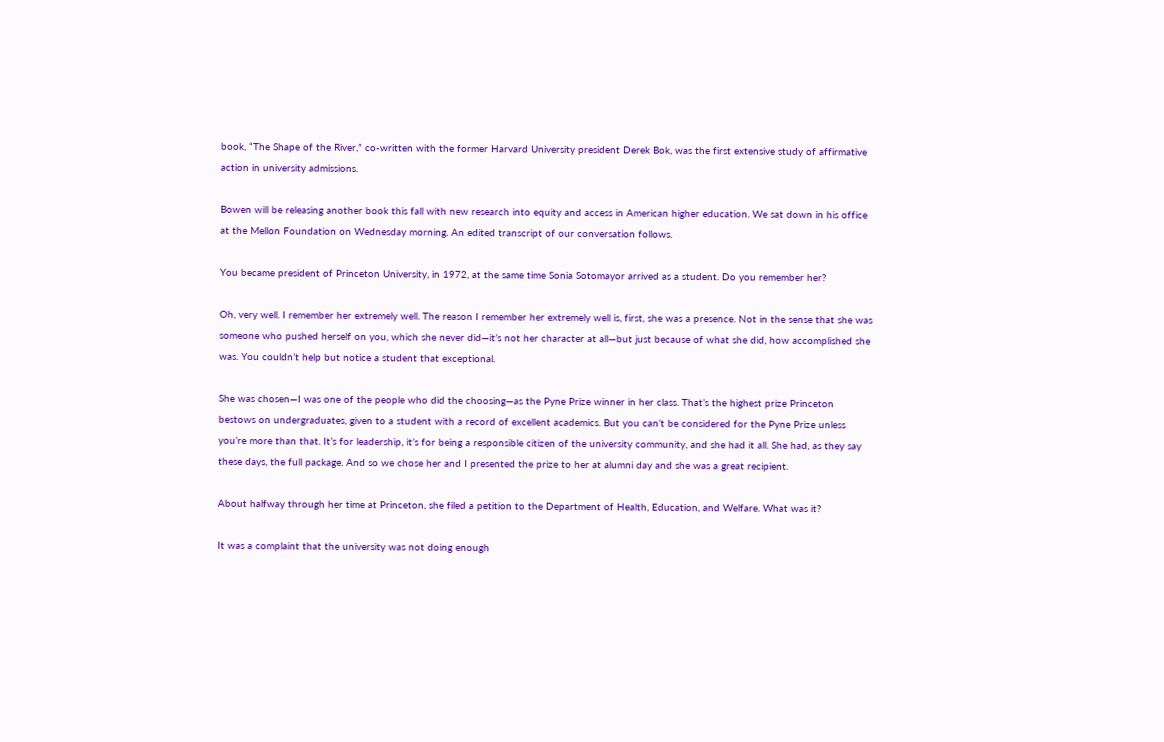book, “The Shape of the River,” co-written with the former Harvard University president Derek Bok, was the first extensive study of affirmative action in university admissions.

Bowen will be releasing another book this fall with new research into equity and access in American higher education. We sat down in his office at the Mellon Foundation on Wednesday morning. An edited transcript of our conversation follows.

You became president of Princeton University, in 1972, at the same time Sonia Sotomayor arrived as a student. Do you remember her?

Oh, very well. I remember her extremely well. The reason I remember her extremely well is, first, she was a presence. Not in the sense that she was someone who pushed herself on you, which she never did—it’s not her character at all—but just because of what she did, how accomplished she was. You couldn’t help but notice a student that exceptional.

She was chosen—I was one of the people who did the choosing—as the Pyne Prize winner in her class. That’s the highest prize Princeton bestows on undergraduates, given to a student with a record of excellent academics. But you can’t be considered for the Pyne Prize unless you’re more than that. It’s for leadership, it’s for being a responsible citizen of the university community, and she had it all. She had, as they say these days, the full package. And so we chose her and I presented the prize to her at alumni day and she was a great recipient.

About halfway through her time at Princeton, she filed a petition to the Department of Health, Education, and Welfare. What was it?

It was a complaint that the university was not doing enough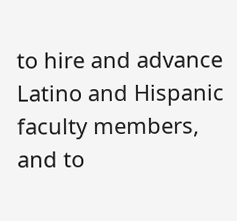to hire and advance Latino and Hispanic faculty members, and to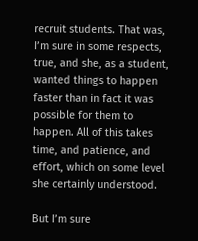recruit students. That was, I’m sure in some respects, true, and she, as a student, wanted things to happen faster than in fact it was possible for them to happen. All of this takes time, and patience, and effort, which on some level she certainly understood.

But I’m sure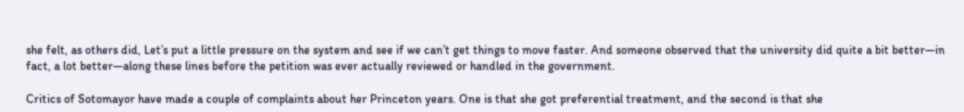she felt, as others did, Let’s put a little pressure on the system and see if we can’t get things to move faster. And someone observed that the university did quite a bit better—in fact, a lot better—along these lines before the petition was ever actually reviewed or handled in the government.

Critics of Sotomayor have made a couple of complaints about her Princeton years. One is that she got preferential treatment, and the second is that she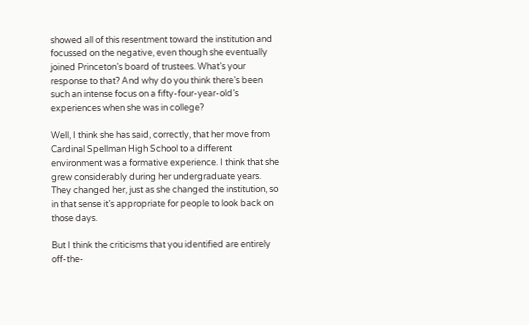showed all of this resentment toward the institution and focussed on the negative, even though she eventually joined Princeton’s board of trustees. What’s your response to that? And why do you think there’s been such an intense focus on a fifty-four-year-old’s experiences when she was in college?

Well, I think she has said, correctly, that her move from Cardinal Spellman High School to a different environment was a formative experience. I think that she grew considerably during her undergraduate years. They changed her, just as she changed the institution, so in that sense it’s appropriate for people to look back on those days.

But I think the criticisms that you identified are entirely off-the-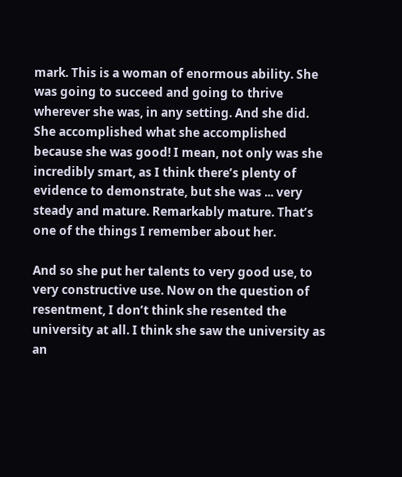mark. This is a woman of enormous ability. She was going to succeed and going to thrive wherever she was, in any setting. And she did. She accomplished what she accomplished because she was good! I mean, not only was she incredibly smart, as I think there’s plenty of evidence to demonstrate, but she was ... very steady and mature. Remarkably mature. That’s one of the things I remember about her.

And so she put her talents to very good use, to very constructive use. Now on the question of resentment, I don’t think she resented the university at all. I think she saw the university as an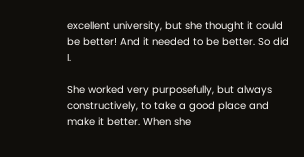excellent university, but she thought it could be better! And it needed to be better. So did I.

She worked very purposefully, but always constructively, to take a good place and make it better. When she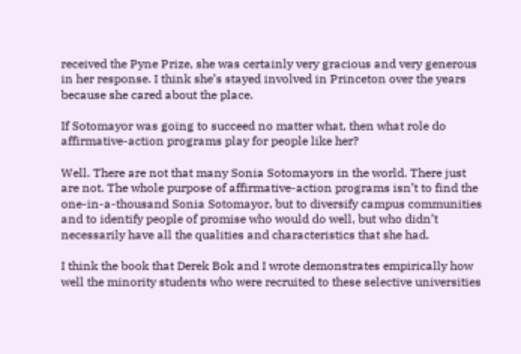received the Pyne Prize, she was certainly very gracious and very generous in her response. I think she’s stayed involved in Princeton over the years because she cared about the place.

If Sotomayor was going to succeed no matter what, then what role do affirmative-action programs play for people like her?

Well. There are not that many Sonia Sotomayors in the world. There just are not. The whole purpose of affirmative-action programs isn’t to find the one-in-a-thousand Sonia Sotomayor, but to diversify campus communities and to identify people of promise who would do well, but who didn’t necessarily have all the qualities and characteristics that she had.

I think the book that Derek Bok and I wrote demonstrates empirically how well the minority students who were recruited to these selective universities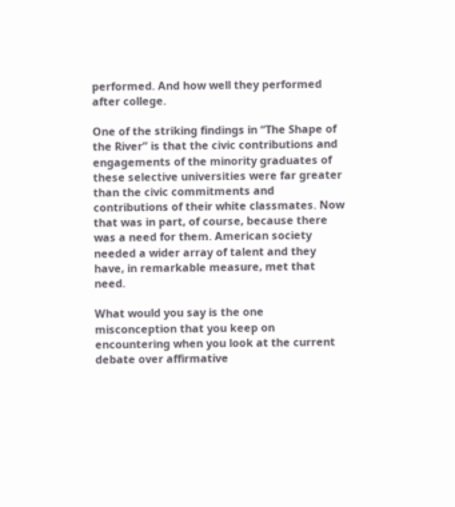performed. And how well they performed after college.

One of the striking findings in “The Shape of the River” is that the civic contributions and engagements of the minority graduates of these selective universities were far greater than the civic commitments and contributions of their white classmates. Now that was in part, of course, because there was a need for them. American society needed a wider array of talent and they have, in remarkable measure, met that need.

What would you say is the one misconception that you keep on encountering when you look at the current debate over affirmative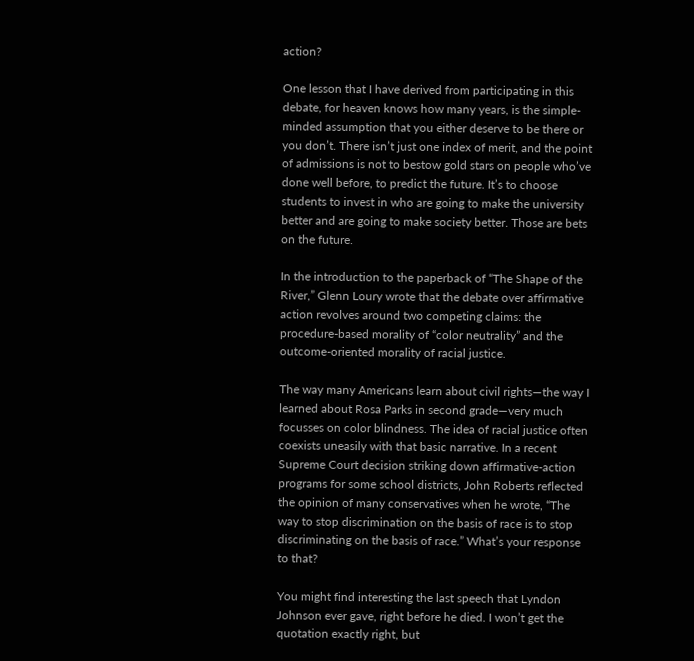action?

One lesson that I have derived from participating in this debate, for heaven knows how many years, is the simple-minded assumption that you either deserve to be there or you don’t. There isn’t just one index of merit, and the point of admissions is not to bestow gold stars on people who’ve done well before, to predict the future. It’s to choose students to invest in who are going to make the university better and are going to make society better. Those are bets on the future.

In the introduction to the paperback of “The Shape of the River,” Glenn Loury wrote that the debate over affirmative action revolves around two competing claims: the procedure-based morality of “color neutrality” and the outcome-oriented morality of racial justice.

The way many Americans learn about civil rights—the way I learned about Rosa Parks in second grade—very much focusses on color blindness. The idea of racial justice often coexists uneasily with that basic narrative. In a recent Supreme Court decision striking down affirmative-action programs for some school districts, John Roberts reflected the opinion of many conservatives when he wrote, “The way to stop discrimination on the basis of race is to stop discriminating on the basis of race.” What’s your response to that?

You might find interesting the last speech that Lyndon Johnson ever gave, right before he died. I won’t get the quotation exactly right, but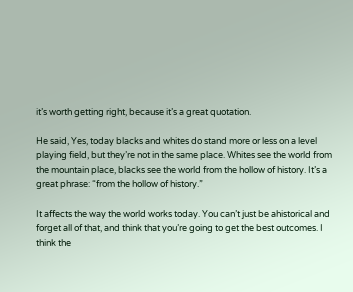it’s worth getting right, because it’s a great quotation.

He said, Yes, today blacks and whites do stand more or less on a level playing field, but they’re not in the same place. Whites see the world from the mountain place, blacks see the world from the hollow of history. It’s a great phrase: “from the hollow of history.”

It affects the way the world works today. You can’t just be ahistorical and forget all of that, and think that you’re going to get the best outcomes. I think the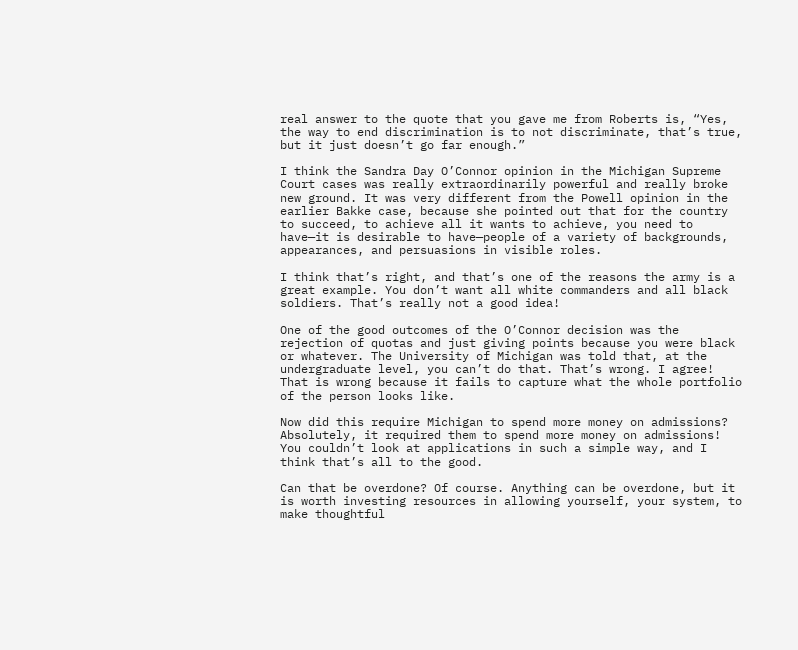real answer to the quote that you gave me from Roberts is, “Yes, the way to end discrimination is to not discriminate, that’s true, but it just doesn’t go far enough.”

I think the Sandra Day O’Connor opinion in the Michigan Supreme Court cases was really extraordinarily powerful and really broke new ground. It was very different from the Powell opinion in the earlier Bakke case, because she pointed out that for the country to succeed, to achieve all it wants to achieve, you need to have—it is desirable to have—people of a variety of backgrounds, appearances, and persuasions in visible roles.

I think that’s right, and that’s one of the reasons the army is a great example. You don’t want all white commanders and all black soldiers. That’s really not a good idea!

One of the good outcomes of the O’Connor decision was the rejection of quotas and just giving points because you were black or whatever. The University of Michigan was told that, at the undergraduate level, you can’t do that. That’s wrong. I agree! That is wrong because it fails to capture what the whole portfolio of the person looks like.

Now did this require Michigan to spend more money on admissions? Absolutely, it required them to spend more money on admissions! You couldn’t look at applications in such a simple way, and I think that’s all to the good.

Can that be overdone? Of course. Anything can be overdone, but it is worth investing resources in allowing yourself, your system, to make thoughtful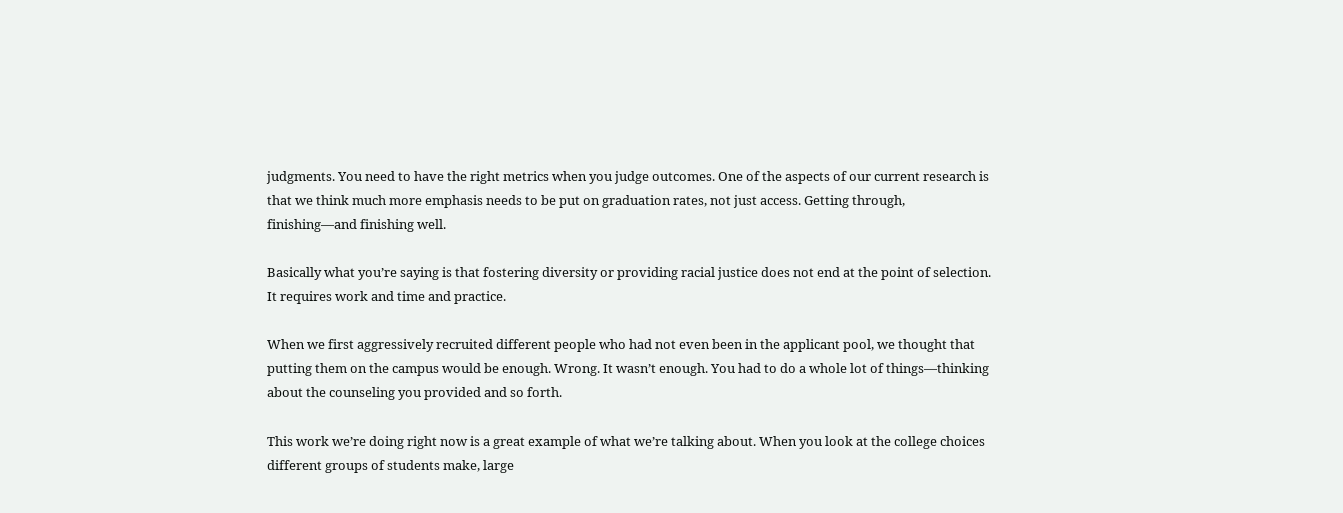judgments. You need to have the right metrics when you judge outcomes. One of the aspects of our current research is that we think much more emphasis needs to be put on graduation rates, not just access. Getting through, finishing—and finishing well.

Basically what you’re saying is that fostering diversity or providing racial justice does not end at the point of selection. It requires work and time and practice.

When we first aggressively recruited different people who had not even been in the applicant pool, we thought that putting them on the campus would be enough. Wrong. It wasn’t enough. You had to do a whole lot of things—thinking about the counseling you provided and so forth.

This work we’re doing right now is a great example of what we’re talking about. When you look at the college choices different groups of students make, large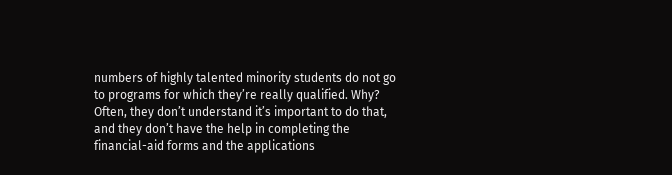numbers of highly talented minority students do not go to programs for which they’re really qualified. Why? Often, they don’t understand it’s important to do that, and they don’t have the help in completing the financial-aid forms and the applications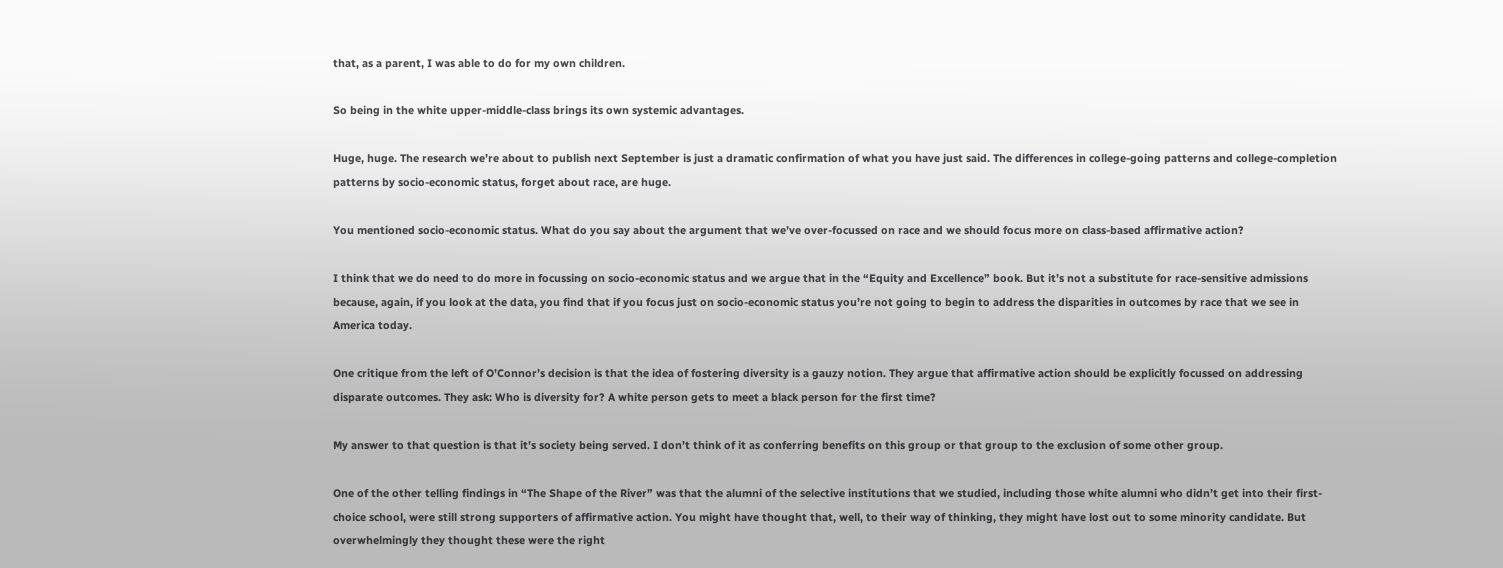that, as a parent, I was able to do for my own children.

So being in the white upper-middle-class brings its own systemic advantages.

Huge, huge. The research we’re about to publish next September is just a dramatic confirmation of what you have just said. The differences in college-going patterns and college-completion patterns by socio-economic status, forget about race, are huge.

You mentioned socio-economic status. What do you say about the argument that we’ve over-focussed on race and we should focus more on class-based affirmative action?

I think that we do need to do more in focussing on socio-economic status and we argue that in the “Equity and Excellence” book. But it’s not a substitute for race-sensitive admissions because, again, if you look at the data, you find that if you focus just on socio-economic status you’re not going to begin to address the disparities in outcomes by race that we see in America today.

One critique from the left of O’Connor’s decision is that the idea of fostering diversity is a gauzy notion. They argue that affirmative action should be explicitly focussed on addressing disparate outcomes. They ask: Who is diversity for? A white person gets to meet a black person for the first time?

My answer to that question is that it’s society being served. I don’t think of it as conferring benefits on this group or that group to the exclusion of some other group.

One of the other telling findings in “The Shape of the River” was that the alumni of the selective institutions that we studied, including those white alumni who didn’t get into their first-choice school, were still strong supporters of affirmative action. You might have thought that, well, to their way of thinking, they might have lost out to some minority candidate. But overwhelmingly they thought these were the right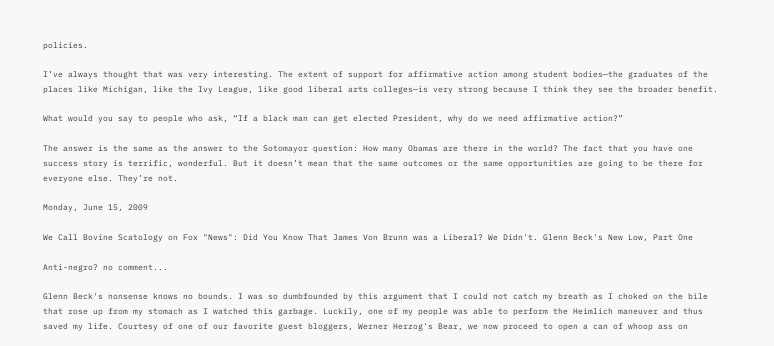policies.

I’ve always thought that was very interesting. The extent of support for affirmative action among student bodies—the graduates of the places like Michigan, like the Ivy League, like good liberal arts colleges—is very strong because I think they see the broader benefit.

What would you say to people who ask, “If a black man can get elected President, why do we need affirmative action?”

The answer is the same as the answer to the Sotomayor question: How many Obamas are there in the world? The fact that you have one success story is terrific, wonderful. But it doesn’t mean that the same outcomes or the same opportunities are going to be there for everyone else. They’re not.

Monday, June 15, 2009

We Call Bovine Scatology on Fox "News": Did You Know That James Von Brunn was a Liberal? We Didn't. Glenn Beck's New Low, Part One

Anti-negro? no comment...

Glenn Beck's nonsense knows no bounds. I was so dumbfounded by this argument that I could not catch my breath as I choked on the bile that rose up from my stomach as I watched this garbage. Luckily, one of my people was able to perform the Heimlich maneuver and thus saved my life. Courtesy of one of our favorite guest bloggers, Werner Herzog's Bear, we now proceed to open a can of whoop ass on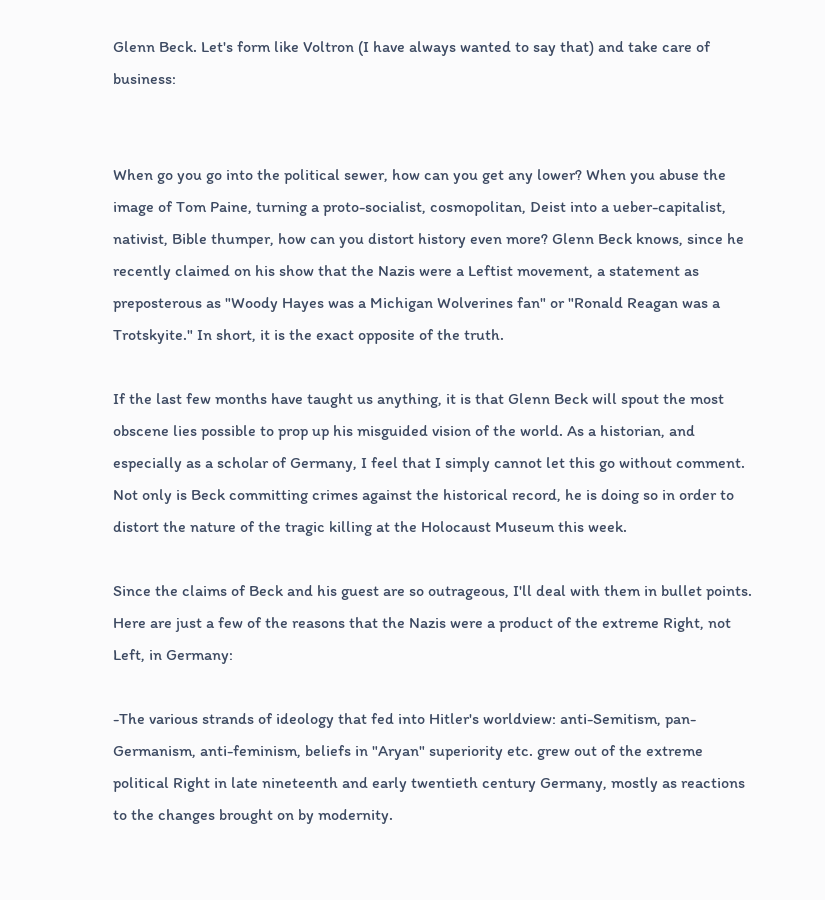Glenn Beck. Let's form like Voltron (I have always wanted to say that) and take care of business:


When go you go into the political sewer, how can you get any lower? When you abuse the image of Tom Paine, turning a proto-socialist, cosmopolitan, Deist into a ueber-capitalist, nativist, Bible thumper, how can you distort history even more? Glenn Beck knows, since he recently claimed on his show that the Nazis were a Leftist movement, a statement as preposterous as "Woody Hayes was a Michigan Wolverines fan" or "Ronald Reagan was a Trotskyite." In short, it is the exact opposite of the truth.

If the last few months have taught us anything, it is that Glenn Beck will spout the most obscene lies possible to prop up his misguided vision of the world. As a historian, and especially as a scholar of Germany, I feel that I simply cannot let this go without comment. Not only is Beck committing crimes against the historical record, he is doing so in order to distort the nature of the tragic killing at the Holocaust Museum this week.

Since the claims of Beck and his guest are so outrageous, I'll deal with them in bullet points. Here are just a few of the reasons that the Nazis were a product of the extreme Right, not Left, in Germany:

-The various strands of ideology that fed into Hitler's worldview: anti-Semitism, pan-Germanism, anti-feminism, beliefs in "Aryan" superiority etc. grew out of the extreme political Right in late nineteenth and early twentieth century Germany, mostly as reactions to the changes brought on by modernity.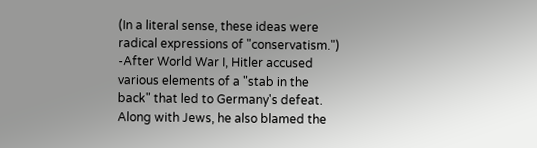(In a literal sense, these ideas were radical expressions of "conservatism.")
-After World War I, Hitler accused various elements of a "stab in the back" that led to Germany's defeat. Along with Jews, he also blamed the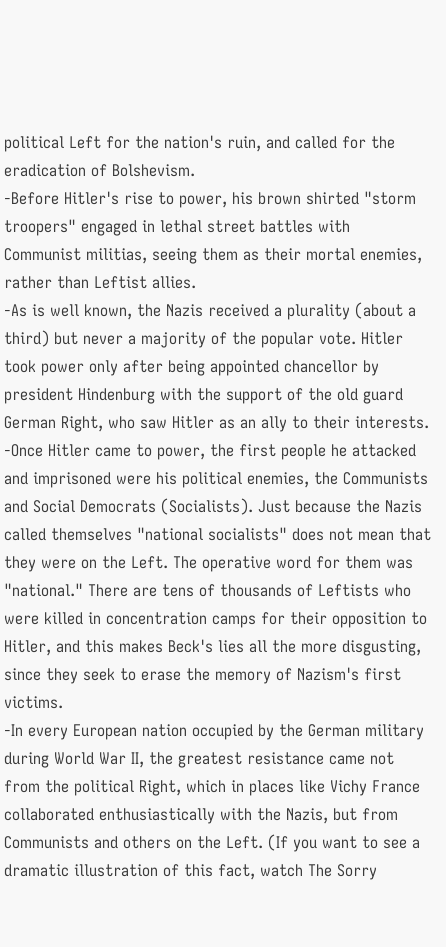political Left for the nation's ruin, and called for the eradication of Bolshevism.
-Before Hitler's rise to power, his brown shirted "storm troopers" engaged in lethal street battles with Communist militias, seeing them as their mortal enemies, rather than Leftist allies.
-As is well known, the Nazis received a plurality (about a third) but never a majority of the popular vote. Hitler took power only after being appointed chancellor by president Hindenburg with the support of the old guard German Right, who saw Hitler as an ally to their interests.
-Once Hitler came to power, the first people he attacked and imprisoned were his political enemies, the Communists and Social Democrats (Socialists). Just because the Nazis called themselves "national socialists" does not mean that they were on the Left. The operative word for them was "national." There are tens of thousands of Leftists who were killed in concentration camps for their opposition to Hitler, and this makes Beck's lies all the more disgusting, since they seek to erase the memory of Nazism's first victims.
-In every European nation occupied by the German military during World War II, the greatest resistance came not from the political Right, which in places like Vichy France collaborated enthusiastically with the Nazis, but from Communists and others on the Left. (If you want to see a dramatic illustration of this fact, watch The Sorry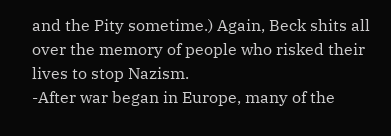and the Pity sometime.) Again, Beck shits all over the memory of people who risked their lives to stop Nazism.
-After war began in Europe, many of the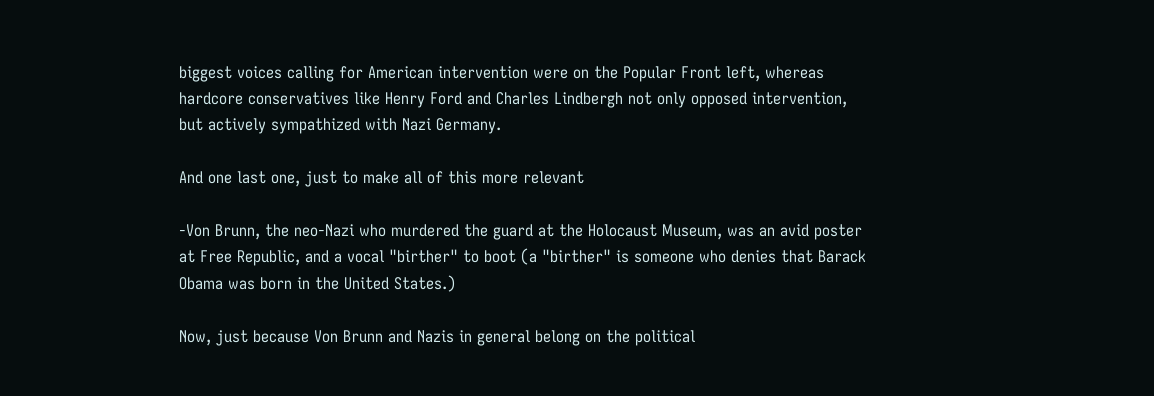biggest voices calling for American intervention were on the Popular Front left, whereas hardcore conservatives like Henry Ford and Charles Lindbergh not only opposed intervention, but actively sympathized with Nazi Germany.

And one last one, just to make all of this more relevant

-Von Brunn, the neo-Nazi who murdered the guard at the Holocaust Museum, was an avid poster at Free Republic, and a vocal "birther" to boot (a "birther" is someone who denies that Barack Obama was born in the United States.)

Now, just because Von Brunn and Nazis in general belong on the political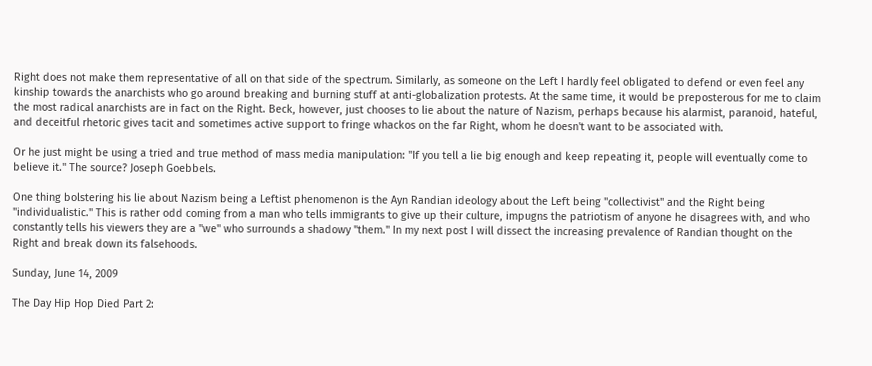Right does not make them representative of all on that side of the spectrum. Similarly, as someone on the Left I hardly feel obligated to defend or even feel any kinship towards the anarchists who go around breaking and burning stuff at anti-globalization protests. At the same time, it would be preposterous for me to claim the most radical anarchists are in fact on the Right. Beck, however, just chooses to lie about the nature of Nazism, perhaps because his alarmist, paranoid, hateful, and deceitful rhetoric gives tacit and sometimes active support to fringe whackos on the far Right, whom he doesn't want to be associated with.

Or he just might be using a tried and true method of mass media manipulation: "If you tell a lie big enough and keep repeating it, people will eventually come to believe it." The source? Joseph Goebbels.

One thing bolstering his lie about Nazism being a Leftist phenomenon is the Ayn Randian ideology about the Left being "collectivist" and the Right being "individualistic." This is rather odd coming from a man who tells immigrants to give up their culture, impugns the patriotism of anyone he disagrees with, and who constantly tells his viewers they are a "we" who surrounds a shadowy "them." In my next post I will dissect the increasing prevalence of Randian thought on the Right and break down its falsehoods.

Sunday, June 14, 2009

The Day Hip Hop Died Part 2: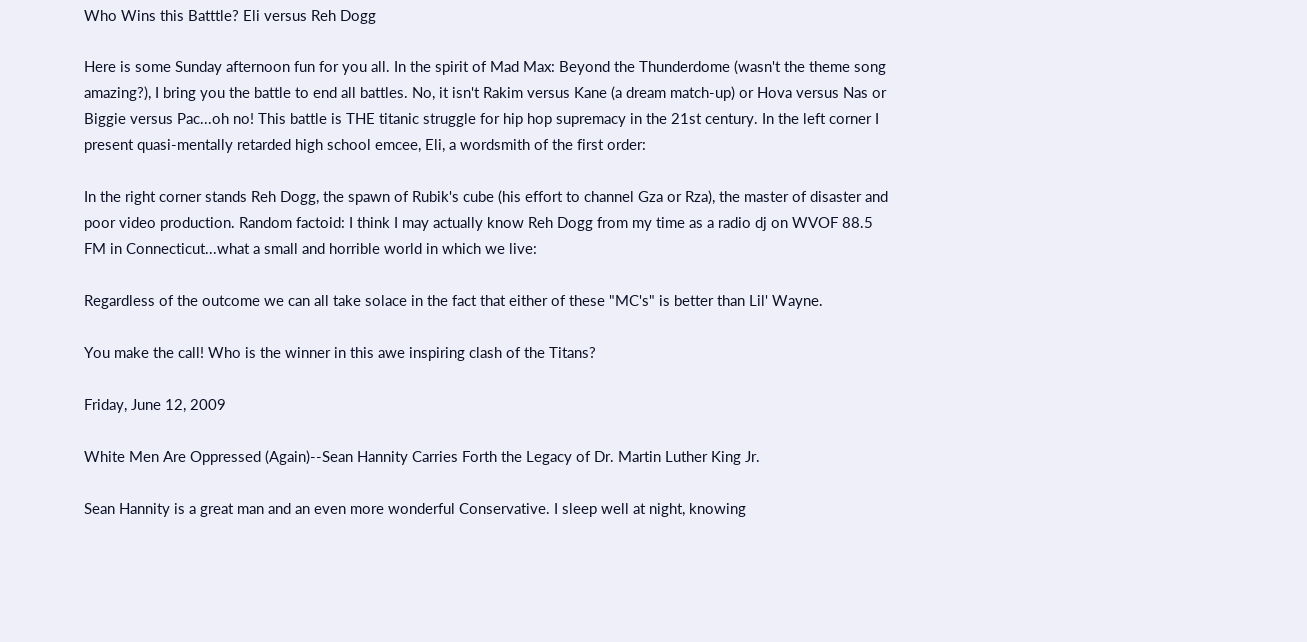Who Wins this Batttle? Eli versus Reh Dogg

Here is some Sunday afternoon fun for you all. In the spirit of Mad Max: Beyond the Thunderdome (wasn't the theme song amazing?), I bring you the battle to end all battles. No, it isn't Rakim versus Kane (a dream match-up) or Hova versus Nas or Biggie versus Pac...oh no! This battle is THE titanic struggle for hip hop supremacy in the 21st century. In the left corner I present quasi-mentally retarded high school emcee, Eli, a wordsmith of the first order:

In the right corner stands Reh Dogg, the spawn of Rubik's cube (his effort to channel Gza or Rza), the master of disaster and poor video production. Random factoid: I think I may actually know Reh Dogg from my time as a radio dj on WVOF 88.5 FM in Connecticut...what a small and horrible world in which we live:

Regardless of the outcome we can all take solace in the fact that either of these "MC's" is better than Lil' Wayne.

You make the call! Who is the winner in this awe inspiring clash of the Titans?

Friday, June 12, 2009

White Men Are Oppressed (Again)--Sean Hannity Carries Forth the Legacy of Dr. Martin Luther King Jr.

Sean Hannity is a great man and an even more wonderful Conservative. I sleep well at night, knowing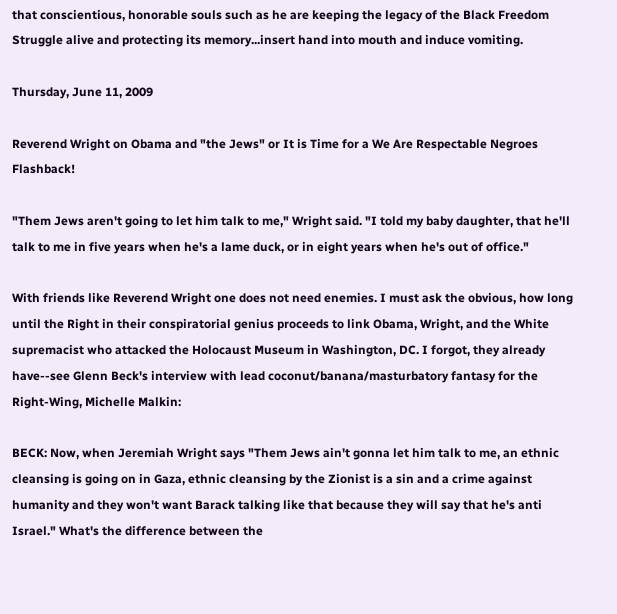that conscientious, honorable souls such as he are keeping the legacy of the Black Freedom Struggle alive and protecting its memory...insert hand into mouth and induce vomiting.

Thursday, June 11, 2009

Reverend Wright on Obama and "the Jews" or It is Time for a We Are Respectable Negroes Flashback!

"Them Jews aren't going to let him talk to me," Wright said. "I told my baby daughter, that he'll talk to me in five years when he's a lame duck, or in eight years when he's out of office."

With friends like Reverend Wright one does not need enemies. I must ask the obvious, how long until the Right in their conspiratorial genius proceeds to link Obama, Wright, and the White supremacist who attacked the Holocaust Museum in Washington, DC. I forgot, they already have--see Glenn Beck's interview with lead coconut/banana/masturbatory fantasy for the Right-Wing, Michelle Malkin:

BECK: Now, when Jeremiah Wright says "Them Jews ain't gonna let him talk to me, an ethnic cleansing is going on in Gaza, ethnic cleansing by the Zionist is a sin and a crime against humanity and they won't want Barack talking like that because they will say that he's anti Israel." What's the difference between the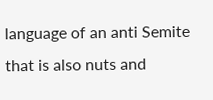language of an anti Semite that is also nuts and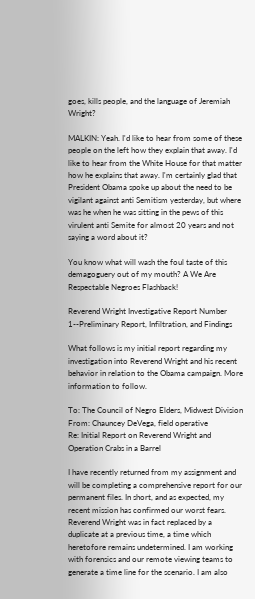goes, kills people, and the language of Jeremiah Wright?

MALKIN: Yeah. I'd like to hear from some of these people on the left how they explain that away. I'd like to hear from the White House for that matter how he explains that away. I'm certainly glad that President Obama spoke up about the need to be vigilant against anti Semitism yesterday, but where was he when he was sitting in the pews of this virulent anti Semite for almost 20 years and not saying a word about it?

You know what will wash the foul taste of this demagoguery out of my mouth? A We Are Respectable Negroes Flashback!

Reverend Wright Investigative Report Number 1--Preliminary Report, Infiltration, and Findings

What follows is my initial report regarding my investigation into Reverend Wright and his recent behavior in relation to the Obama campaign. More information to follow.

To: The Council of Negro Elders, Midwest Division
From: Chauncey DeVega, field operative
Re: Initial Report on Reverend Wright and Operation Crabs in a Barrel

I have recently returned from my assignment and will be completing a comprehensive report for our permanent files. In short, and as expected, my recent mission has confirmed our worst fears. Reverend Wright was in fact replaced by a duplicate at a previous time, a time which heretofore remains undetermined. I am working with forensics and our remote viewing teams to generate a time line for the scenario. I am also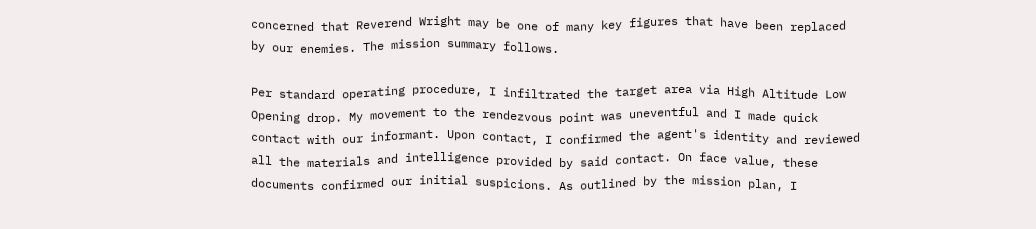concerned that Reverend Wright may be one of many key figures that have been replaced by our enemies. The mission summary follows.

Per standard operating procedure, I infiltrated the target area via High Altitude Low Opening drop. My movement to the rendezvous point was uneventful and I made quick contact with our informant. Upon contact, I confirmed the agent's identity and reviewed all the materials and intelligence provided by said contact. On face value, these documents confirmed our initial suspicions. As outlined by the mission plan, I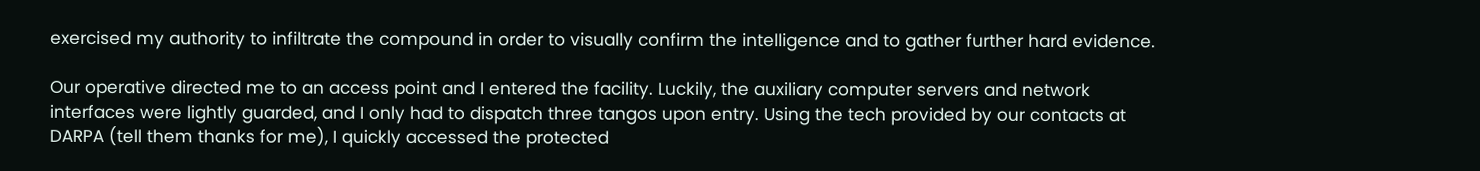exercised my authority to infiltrate the compound in order to visually confirm the intelligence and to gather further hard evidence.

Our operative directed me to an access point and I entered the facility. Luckily, the auxiliary computer servers and network interfaces were lightly guarded, and I only had to dispatch three tangos upon entry. Using the tech provided by our contacts at DARPA (tell them thanks for me), I quickly accessed the protected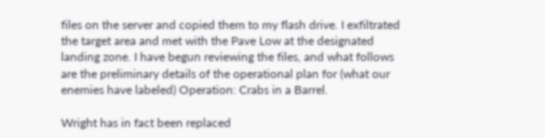files on the server and copied them to my flash drive. I exfiltrated the target area and met with the Pave Low at the designated landing zone. I have begun reviewing the files, and what follows are the preliminary details of the operational plan for (what our enemies have labeled) Operation: Crabs in a Barrel.

Wright has in fact been replaced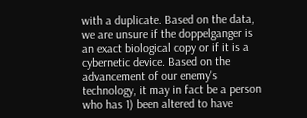with a duplicate. Based on the data, we are unsure if the doppelganger is an exact biological copy or if it is a cybernetic device. Based on the advancement of our enemy's technology, it may in fact be a person who has 1) been altered to have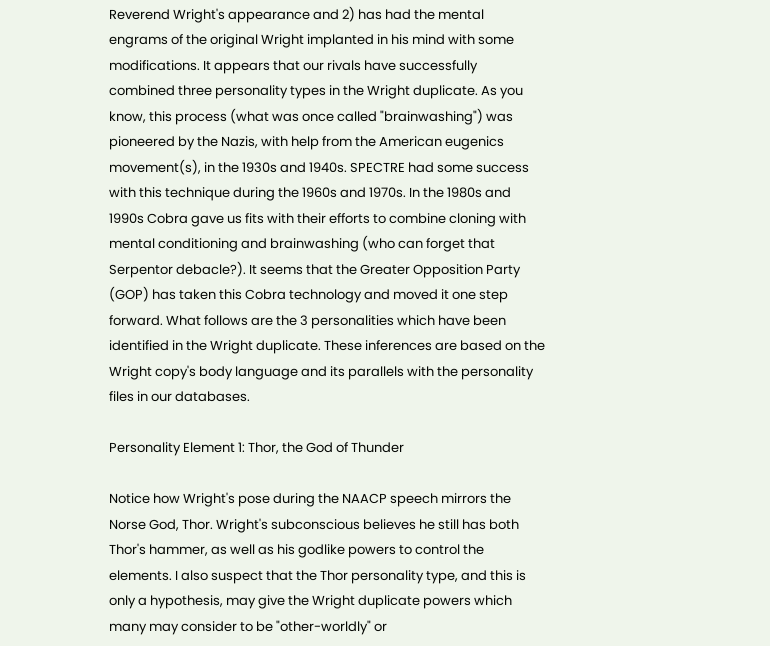Reverend Wright's appearance and 2) has had the mental engrams of the original Wright implanted in his mind with some modifications. It appears that our rivals have successfully combined three personality types in the Wright duplicate. As you know, this process (what was once called "brainwashing") was pioneered by the Nazis, with help from the American eugenics movement(s), in the 1930s and 1940s. SPECTRE had some success with this technique during the 1960s and 1970s. In the 1980s and 1990s Cobra gave us fits with their efforts to combine cloning with mental conditioning and brainwashing (who can forget that Serpentor debacle?). It seems that the Greater Opposition Party (GOP) has taken this Cobra technology and moved it one step forward. What follows are the 3 personalities which have been identified in the Wright duplicate. These inferences are based on the Wright copy's body language and its parallels with the personality files in our databases.

Personality Element 1: Thor, the God of Thunder

Notice how Wright's pose during the NAACP speech mirrors the Norse God, Thor. Wright's subconscious believes he still has both Thor's hammer, as well as his godlike powers to control the elements. I also suspect that the Thor personality type, and this is only a hypothesis, may give the Wright duplicate powers which many may consider to be "other-worldly" or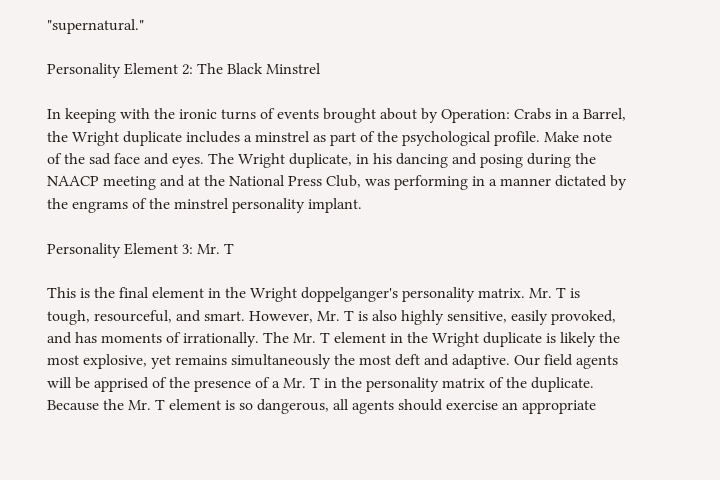"supernatural."

Personality Element 2: The Black Minstrel

In keeping with the ironic turns of events brought about by Operation: Crabs in a Barrel, the Wright duplicate includes a minstrel as part of the psychological profile. Make note of the sad face and eyes. The Wright duplicate, in his dancing and posing during the NAACP meeting and at the National Press Club, was performing in a manner dictated by the engrams of the minstrel personality implant.

Personality Element 3: Mr. T

This is the final element in the Wright doppelganger's personality matrix. Mr. T is tough, resourceful, and smart. However, Mr. T is also highly sensitive, easily provoked, and has moments of irrationally. The Mr. T element in the Wright duplicate is likely the most explosive, yet remains simultaneously the most deft and adaptive. Our field agents will be apprised of the presence of a Mr. T in the personality matrix of the duplicate. Because the Mr. T element is so dangerous, all agents should exercise an appropriate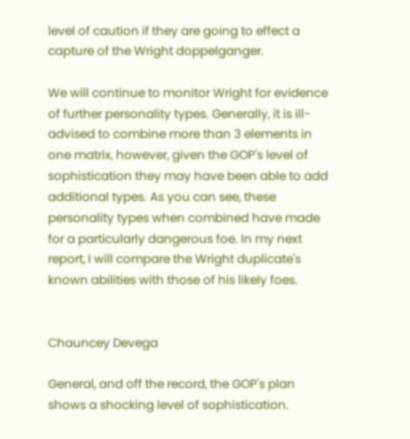level of caution if they are going to effect a capture of the Wright doppelganger.

We will continue to monitor Wright for evidence of further personality types. Generally, it is ill-advised to combine more than 3 elements in one matrix, however, given the GOP's level of sophistication they may have been able to add additional types. As you can see, these personality types when combined have made for a particularly dangerous foe. In my next report, I will compare the Wright duplicate's known abilities with those of his likely foes.


Chauncey Devega

General, and off the record, the GOP's plan shows a shocking level of sophistication.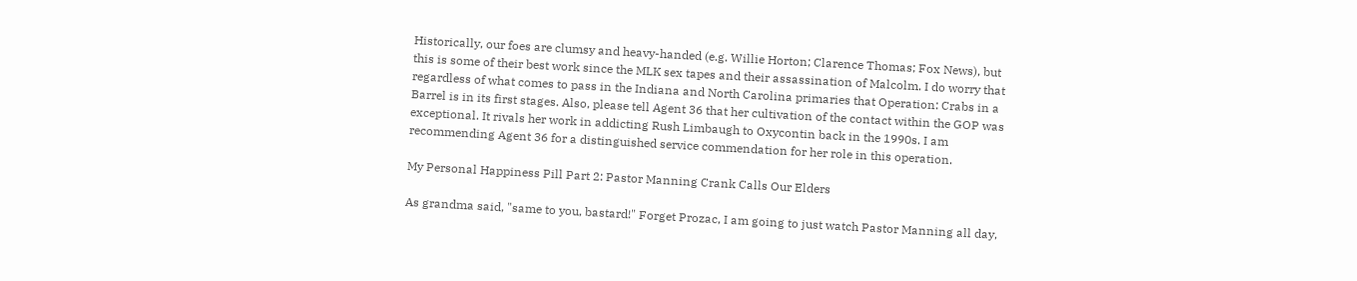Historically, our foes are clumsy and heavy-handed (e.g. Willie Horton; Clarence Thomas; Fox News), but this is some of their best work since the MLK sex tapes and their assassination of Malcolm. I do worry that regardless of what comes to pass in the Indiana and North Carolina primaries that Operation: Crabs in a Barrel is in its first stages. Also, please tell Agent 36 that her cultivation of the contact within the GOP was exceptional. It rivals her work in addicting Rush Limbaugh to Oxycontin back in the 1990s. I am recommending Agent 36 for a distinguished service commendation for her role in this operation.

My Personal Happiness Pill Part 2: Pastor Manning Crank Calls Our Elders

As grandma said, "same to you, bastard!" Forget Prozac, I am going to just watch Pastor Manning all day,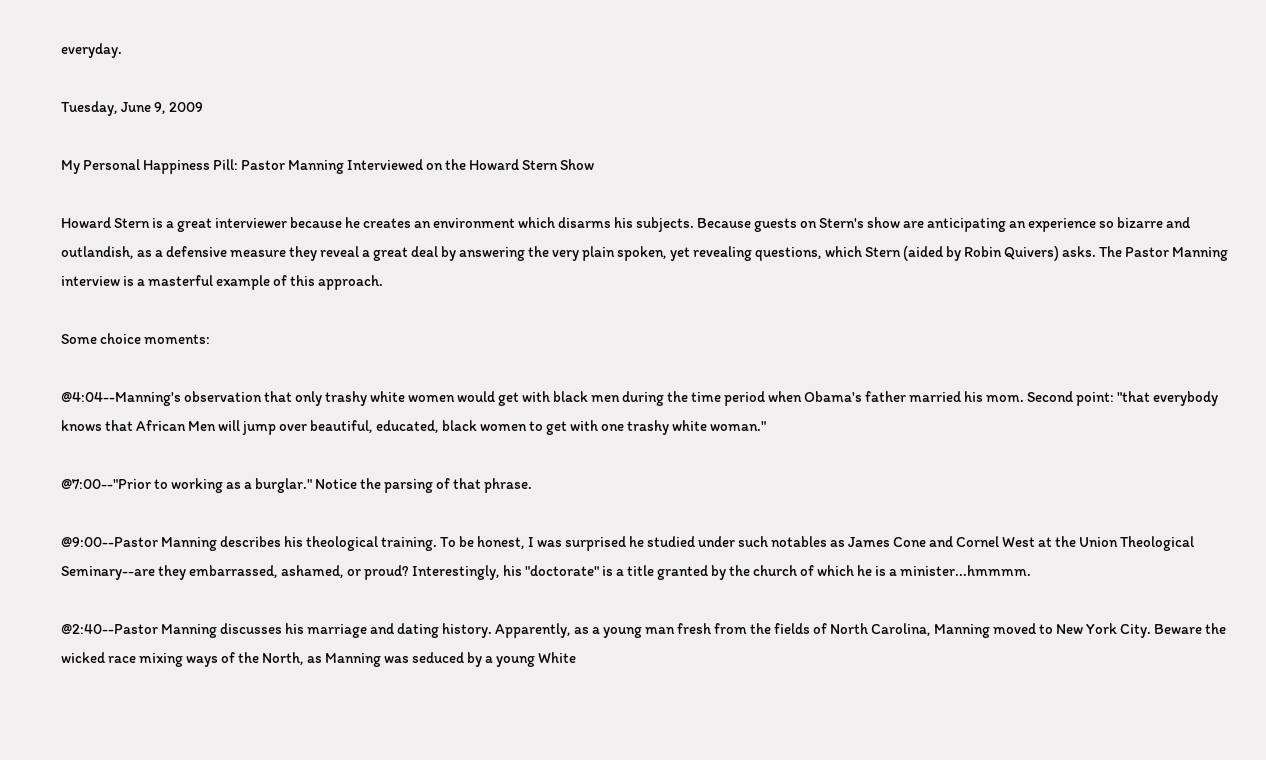everyday.

Tuesday, June 9, 2009

My Personal Happiness Pill: Pastor Manning Interviewed on the Howard Stern Show

Howard Stern is a great interviewer because he creates an environment which disarms his subjects. Because guests on Stern's show are anticipating an experience so bizarre and outlandish, as a defensive measure they reveal a great deal by answering the very plain spoken, yet revealing questions, which Stern (aided by Robin Quivers) asks. The Pastor Manning interview is a masterful example of this approach.

Some choice moments:

@4:04--Manning's observation that only trashy white women would get with black men during the time period when Obama's father married his mom. Second point: "that everybody knows that African Men will jump over beautiful, educated, black women to get with one trashy white woman."

@7:00--"Prior to working as a burglar." Notice the parsing of that phrase.

@9:00--Pastor Manning describes his theological training. To be honest, I was surprised he studied under such notables as James Cone and Cornel West at the Union Theological Seminary--are they embarrassed, ashamed, or proud? Interestingly, his "doctorate" is a title granted by the church of which he is a minister...hmmmm.

@2:40--Pastor Manning discusses his marriage and dating history. Apparently, as a young man fresh from the fields of North Carolina, Manning moved to New York City. Beware the wicked race mixing ways of the North, as Manning was seduced by a young White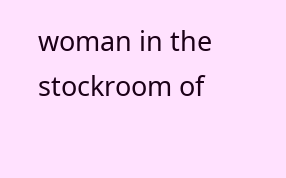woman in the stockroom of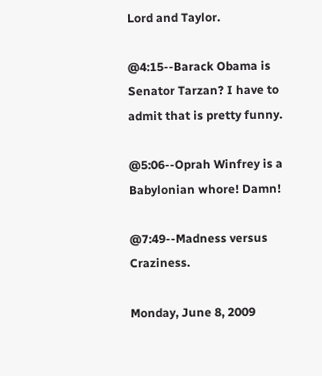Lord and Taylor.

@4:15--Barack Obama is Senator Tarzan? I have to admit that is pretty funny.

@5:06--Oprah Winfrey is a Babylonian whore! Damn!

@7:49--Madness versus Craziness.

Monday, June 8, 2009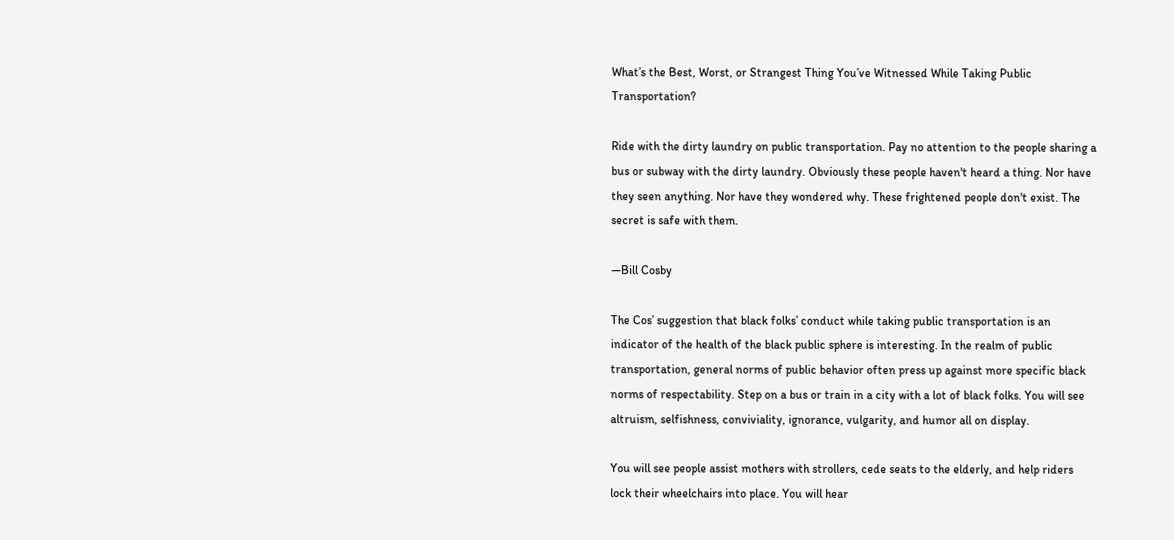What’s the Best, Worst, or Strangest Thing You’ve Witnessed While Taking Public Transportation?

Ride with the dirty laundry on public transportation. Pay no attention to the people sharing a bus or subway with the dirty laundry. Obviously these people haven't heard a thing. Nor have they seen anything. Nor have they wondered why. These frightened people don't exist. The secret is safe with them.

—Bill Cosby

The Cos’ suggestion that black folks’ conduct while taking public transportation is an indicator of the health of the black public sphere is interesting. In the realm of public transportation, general norms of public behavior often press up against more specific black norms of respectability. Step on a bus or train in a city with a lot of black folks. You will see altruism, selfishness, conviviality, ignorance, vulgarity, and humor all on display.

You will see people assist mothers with strollers, cede seats to the elderly, and help riders lock their wheelchairs into place. You will hear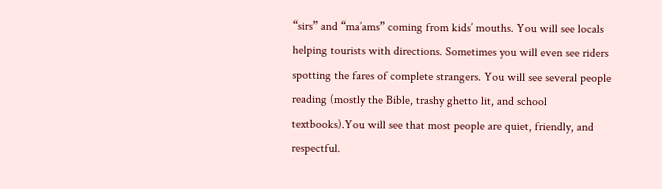“sirs” and “ma’ams” coming from kids’ mouths. You will see locals helping tourists with directions. Sometimes you will even see riders spotting the fares of complete strangers. You will see several people reading (mostly the Bible, trashy ghetto lit, and school textbooks).You will see that most people are quiet, friendly, and respectful.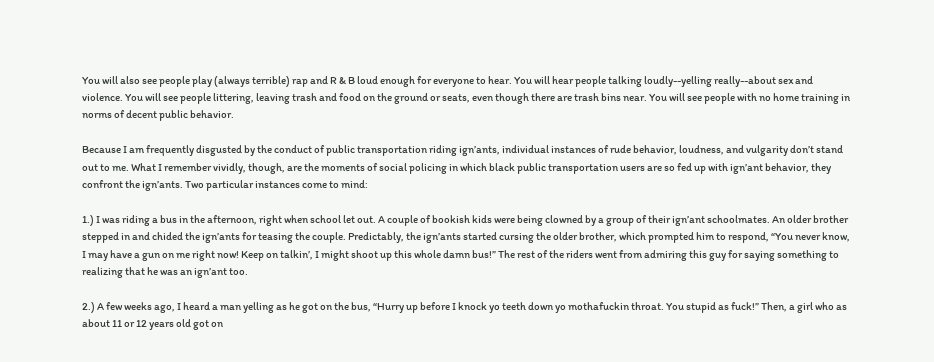You will also see people play (always terrible) rap and R & B loud enough for everyone to hear. You will hear people talking loudly--yelling really--about sex and violence. You will see people littering, leaving trash and food on the ground or seats, even though there are trash bins near. You will see people with no home training in norms of decent public behavior.

Because I am frequently disgusted by the conduct of public transportation riding ign’ants, individual instances of rude behavior, loudness, and vulgarity don’t stand out to me. What I remember vividly, though, are the moments of social policing in which black public transportation users are so fed up with ign’ant behavior, they confront the ign’ants. Two particular instances come to mind:

1.) I was riding a bus in the afternoon, right when school let out. A couple of bookish kids were being clowned by a group of their ign’ant schoolmates. An older brother stepped in and chided the ign’ants for teasing the couple. Predictably, the ign’ants started cursing the older brother, which prompted him to respond, “You never know, I may have a gun on me right now! Keep on talkin’, I might shoot up this whole damn bus!” The rest of the riders went from admiring this guy for saying something to realizing that he was an ign’ant too.

2.) A few weeks ago, I heard a man yelling as he got on the bus, “Hurry up before I knock yo teeth down yo mothafuckin throat. You stupid as fuck!” Then, a girl who as about 11 or 12 years old got on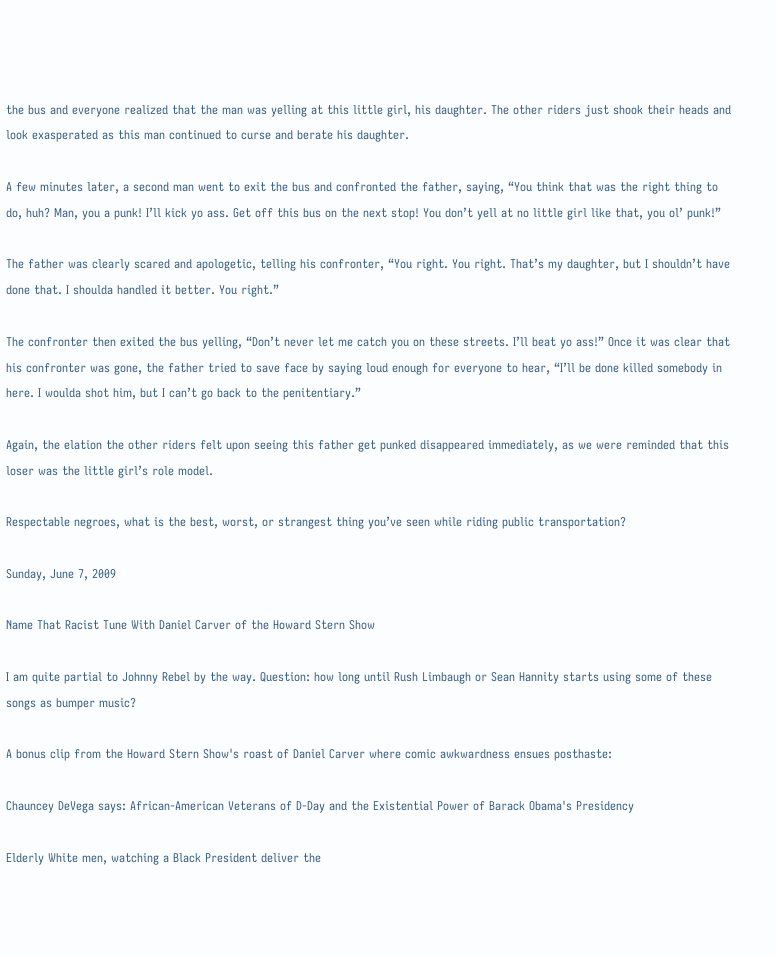the bus and everyone realized that the man was yelling at this little girl, his daughter. The other riders just shook their heads and look exasperated as this man continued to curse and berate his daughter.

A few minutes later, a second man went to exit the bus and confronted the father, saying, “You think that was the right thing to do, huh? Man, you a punk! I’ll kick yo ass. Get off this bus on the next stop! You don’t yell at no little girl like that, you ol’ punk!”

The father was clearly scared and apologetic, telling his confronter, “You right. You right. That’s my daughter, but I shouldn’t have done that. I shoulda handled it better. You right.”

The confronter then exited the bus yelling, “Don’t never let me catch you on these streets. I’ll beat yo ass!” Once it was clear that his confronter was gone, the father tried to save face by saying loud enough for everyone to hear, “I’ll be done killed somebody in here. I woulda shot him, but I can’t go back to the penitentiary.”

Again, the elation the other riders felt upon seeing this father get punked disappeared immediately, as we were reminded that this loser was the little girl’s role model.

Respectable negroes, what is the best, worst, or strangest thing you’ve seen while riding public transportation?

Sunday, June 7, 2009

Name That Racist Tune With Daniel Carver of the Howard Stern Show

I am quite partial to Johnny Rebel by the way. Question: how long until Rush Limbaugh or Sean Hannity starts using some of these songs as bumper music?

A bonus clip from the Howard Stern Show's roast of Daniel Carver where comic awkwardness ensues posthaste:

Chauncey DeVega says: African-American Veterans of D-Day and the Existential Power of Barack Obama's Presidency

Elderly White men, watching a Black President deliver the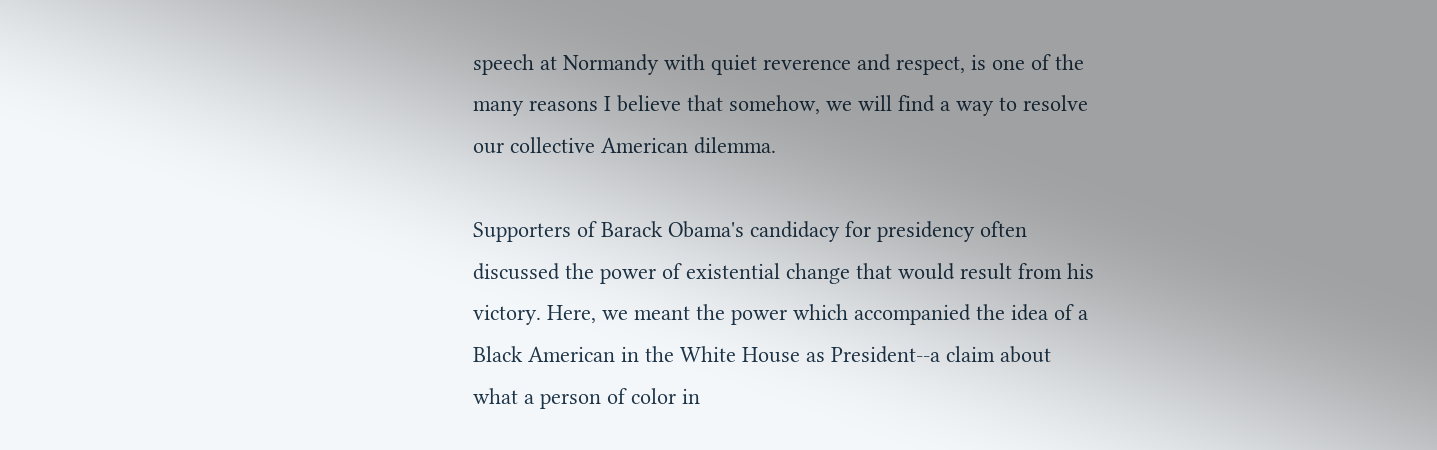speech at Normandy with quiet reverence and respect, is one of the many reasons I believe that somehow, we will find a way to resolve our collective American dilemma.

Supporters of Barack Obama's candidacy for presidency often discussed the power of existential change that would result from his victory. Here, we meant the power which accompanied the idea of a Black American in the White House as President--a claim about what a person of color in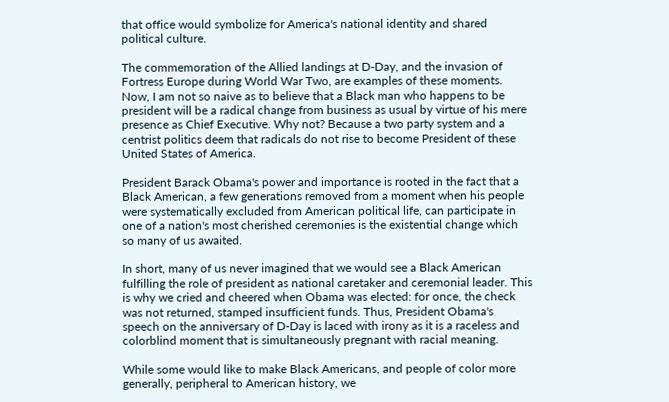that office would symbolize for America's national identity and shared political culture.

The commemoration of the Allied landings at D-Day, and the invasion of Fortress Europe during World War Two, are examples of these moments. Now, I am not so naive as to believe that a Black man who happens to be president will be a radical change from business as usual by virtue of his mere presence as Chief Executive. Why not? Because a two party system and a centrist politics deem that radicals do not rise to become President of these United States of America.

President Barack Obama's power and importance is rooted in the fact that a Black American, a few generations removed from a moment when his people were systematically excluded from American political life, can participate in one of a nation's most cherished ceremonies is the existential change which so many of us awaited.

In short, many of us never imagined that we would see a Black American fulfilling the role of president as national caretaker and ceremonial leader. This is why we cried and cheered when Obama was elected: for once, the check was not returned, stamped insufficient funds. Thus, President Obama's speech on the anniversary of D-Day is laced with irony as it is a raceless and colorblind moment that is simultaneously pregnant with racial meaning.

While some would like to make Black Americans, and people of color more generally, peripheral to American history, we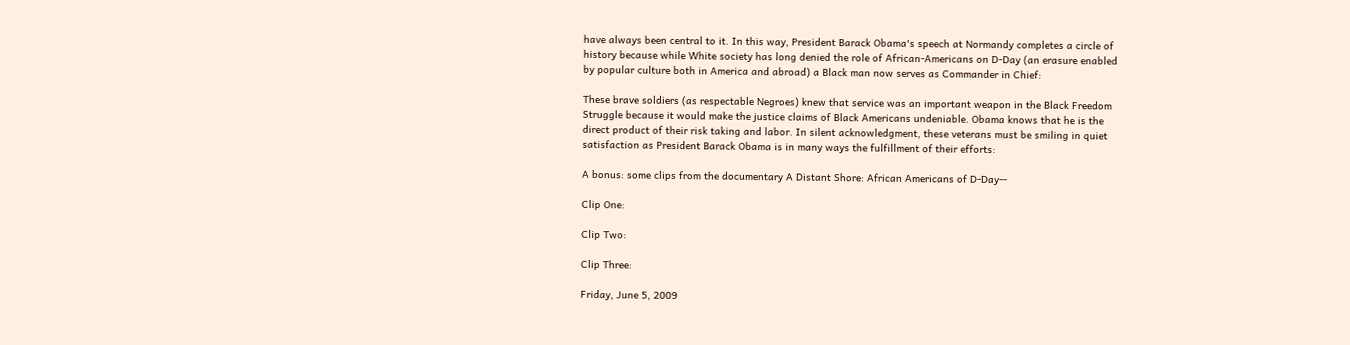have always been central to it. In this way, President Barack Obama's speech at Normandy completes a circle of history because while White society has long denied the role of African-Americans on D-Day (an erasure enabled by popular culture both in America and abroad) a Black man now serves as Commander in Chief:

These brave soldiers (as respectable Negroes) knew that service was an important weapon in the Black Freedom Struggle because it would make the justice claims of Black Americans undeniable. Obama knows that he is the direct product of their risk taking and labor. In silent acknowledgment, these veterans must be smiling in quiet satisfaction as President Barack Obama is in many ways the fulfillment of their efforts:

A bonus: some clips from the documentary A Distant Shore: African Americans of D-Day--

Clip One:

Clip Two:

Clip Three:

Friday, June 5, 2009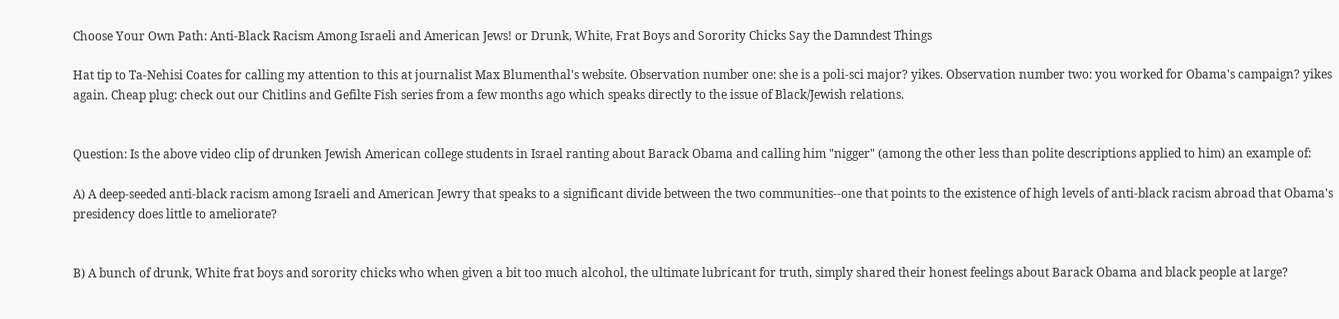Choose Your Own Path: Anti-Black Racism Among Israeli and American Jews! or Drunk, White, Frat Boys and Sorority Chicks Say the Damndest Things

Hat tip to Ta-Nehisi Coates for calling my attention to this at journalist Max Blumenthal's website. Observation number one: she is a poli-sci major? yikes. Observation number two: you worked for Obama's campaign? yikes again. Cheap plug: check out our Chitlins and Gefilte Fish series from a few months ago which speaks directly to the issue of Black/Jewish relations.


Question: Is the above video clip of drunken Jewish American college students in Israel ranting about Barack Obama and calling him "nigger" (among the other less than polite descriptions applied to him) an example of:

A) A deep-seeded anti-black racism among Israeli and American Jewry that speaks to a significant divide between the two communities--one that points to the existence of high levels of anti-black racism abroad that Obama's presidency does little to ameliorate?


B) A bunch of drunk, White frat boys and sorority chicks who when given a bit too much alcohol, the ultimate lubricant for truth, simply shared their honest feelings about Barack Obama and black people at large?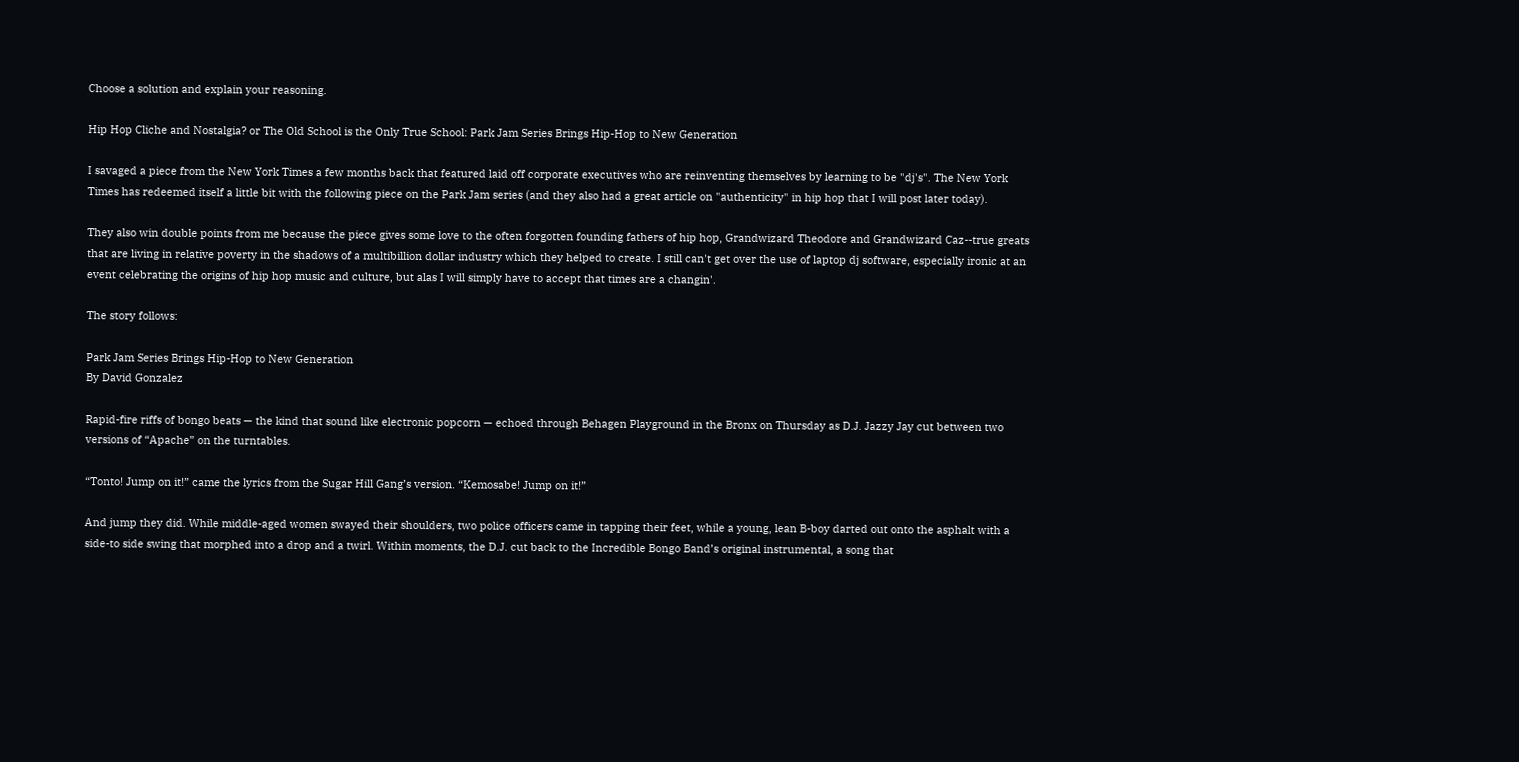Choose a solution and explain your reasoning.

Hip Hop Cliche and Nostalgia? or The Old School is the Only True School: Park Jam Series Brings Hip-Hop to New Generation

I savaged a piece from the New York Times a few months back that featured laid off corporate executives who are reinventing themselves by learning to be "dj's". The New York Times has redeemed itself a little bit with the following piece on the Park Jam series (and they also had a great article on "authenticity" in hip hop that I will post later today).

They also win double points from me because the piece gives some love to the often forgotten founding fathers of hip hop, Grandwizard Theodore and Grandwizard Caz--true greats that are living in relative poverty in the shadows of a multibillion dollar industry which they helped to create. I still can't get over the use of laptop dj software, especially ironic at an event celebrating the origins of hip hop music and culture, but alas I will simply have to accept that times are a changin'.

The story follows:

Park Jam Series Brings Hip-Hop to New Generation
By David Gonzalez

Rapid-fire riffs of bongo beats — the kind that sound like electronic popcorn — echoed through Behagen Playground in the Bronx on Thursday as D.J. Jazzy Jay cut between two versions of “Apache” on the turntables.

“Tonto! Jump on it!” came the lyrics from the Sugar Hill Gang’s version. “Kemosabe! Jump on it!”

And jump they did. While middle-aged women swayed their shoulders, two police officers came in tapping their feet, while a young, lean B-boy darted out onto the asphalt with a side-to side swing that morphed into a drop and a twirl. Within moments, the D.J. cut back to the Incredible Bongo Band’s original instrumental, a song that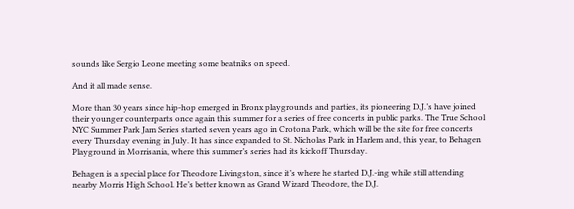sounds like Sergio Leone meeting some beatniks on speed.

And it all made sense.

More than 30 years since hip-hop emerged in Bronx playgrounds and parties, its pioneering D.J.’s have joined their younger counterparts once again this summer for a series of free concerts in public parks. The True School NYC Summer Park Jam Series started seven years ago in Crotona Park, which will be the site for free concerts every Thursday evening in July. It has since expanded to St. Nicholas Park in Harlem and, this year, to Behagen Playground in Morrisania, where this summer’s series had its kickoff Thursday.

Behagen is a special place for Theodore Livingston, since it’s where he started D.J.-ing while still attending nearby Morris High School. He’s better known as Grand Wizard Theodore, the D.J.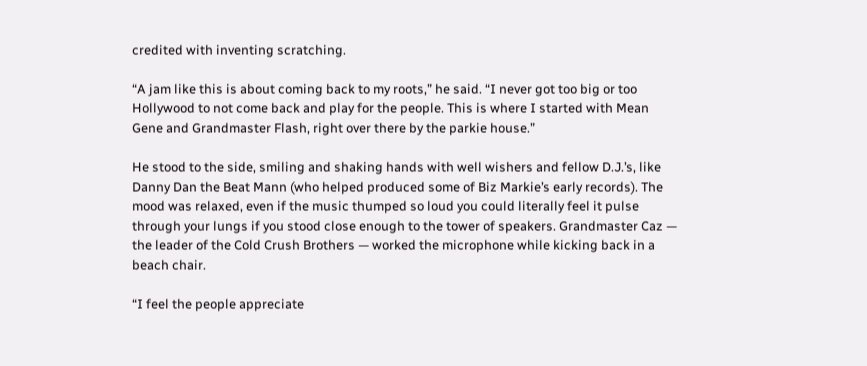credited with inventing scratching.

“A jam like this is about coming back to my roots,” he said. “I never got too big or too Hollywood to not come back and play for the people. This is where I started with Mean Gene and Grandmaster Flash, right over there by the parkie house.”

He stood to the side, smiling and shaking hands with well wishers and fellow D.J.’s, like Danny Dan the Beat Mann (who helped produced some of Biz Markie’s early records). The mood was relaxed, even if the music thumped so loud you could literally feel it pulse through your lungs if you stood close enough to the tower of speakers. Grandmaster Caz — the leader of the Cold Crush Brothers — worked the microphone while kicking back in a beach chair.

“I feel the people appreciate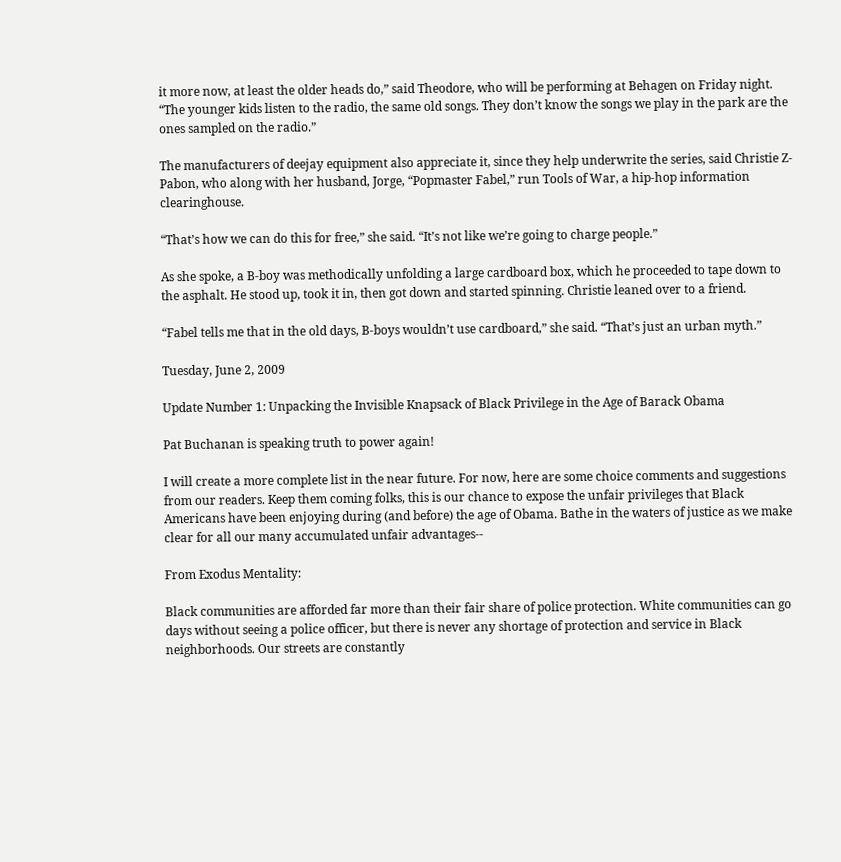it more now, at least the older heads do,” said Theodore, who will be performing at Behagen on Friday night. “The younger kids listen to the radio, the same old songs. They don’t know the songs we play in the park are the ones sampled on the radio.”

The manufacturers of deejay equipment also appreciate it, since they help underwrite the series, said Christie Z-Pabon, who along with her husband, Jorge, “Popmaster Fabel,” run Tools of War, a hip-hop information clearinghouse.

“That’s how we can do this for free,” she said. “It’s not like we’re going to charge people.”

As she spoke, a B-boy was methodically unfolding a large cardboard box, which he proceeded to tape down to the asphalt. He stood up, took it in, then got down and started spinning. Christie leaned over to a friend.

“Fabel tells me that in the old days, B-boys wouldn’t use cardboard,” she said. “That’s just an urban myth.”

Tuesday, June 2, 2009

Update Number 1: Unpacking the Invisible Knapsack of Black Privilege in the Age of Barack Obama

Pat Buchanan is speaking truth to power again!

I will create a more complete list in the near future. For now, here are some choice comments and suggestions from our readers. Keep them coming folks, this is our chance to expose the unfair privileges that Black Americans have been enjoying during (and before) the age of Obama. Bathe in the waters of justice as we make clear for all our many accumulated unfair advantages--

From Exodus Mentality:

Black communities are afforded far more than their fair share of police protection. White communities can go days without seeing a police officer, but there is never any shortage of protection and service in Black neighborhoods. Our streets are constantly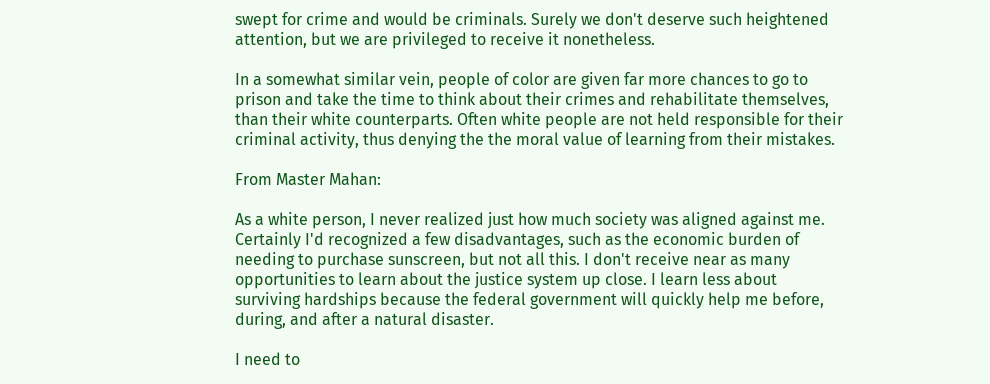swept for crime and would be criminals. Surely we don't deserve such heightened attention, but we are privileged to receive it nonetheless.

In a somewhat similar vein, people of color are given far more chances to go to prison and take the time to think about their crimes and rehabilitate themselves, than their white counterparts. Often white people are not held responsible for their criminal activity, thus denying the the moral value of learning from their mistakes.

From Master Mahan:

As a white person, I never realized just how much society was aligned against me. Certainly I'd recognized a few disadvantages, such as the economic burden of needing to purchase sunscreen, but not all this. I don't receive near as many opportunities to learn about the justice system up close. I learn less about surviving hardships because the federal government will quickly help me before, during, and after a natural disaster.

I need to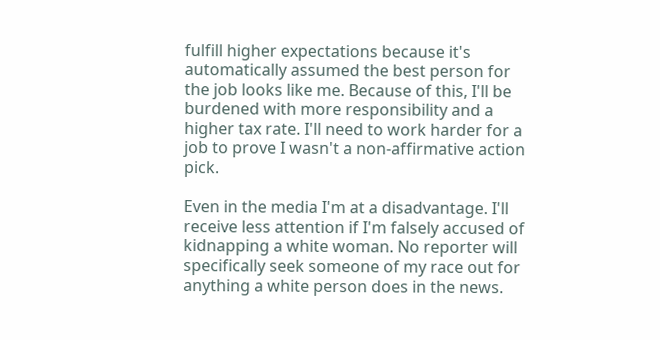fulfill higher expectations because it's automatically assumed the best person for the job looks like me. Because of this, I'll be burdened with more responsibility and a higher tax rate. I'll need to work harder for a job to prove I wasn't a non-affirmative action pick.

Even in the media I'm at a disadvantage. I'll receive less attention if I'm falsely accused of kidnapping a white woman. No reporter will specifically seek someone of my race out for anything a white person does in the news.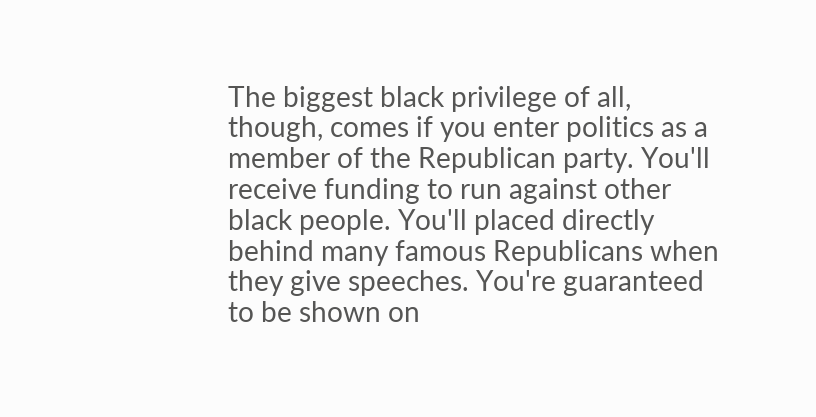The biggest black privilege of all, though, comes if you enter politics as a member of the Republican party. You'll receive funding to run against other black people. You'll placed directly behind many famous Republicans when they give speeches. You're guaranteed to be shown on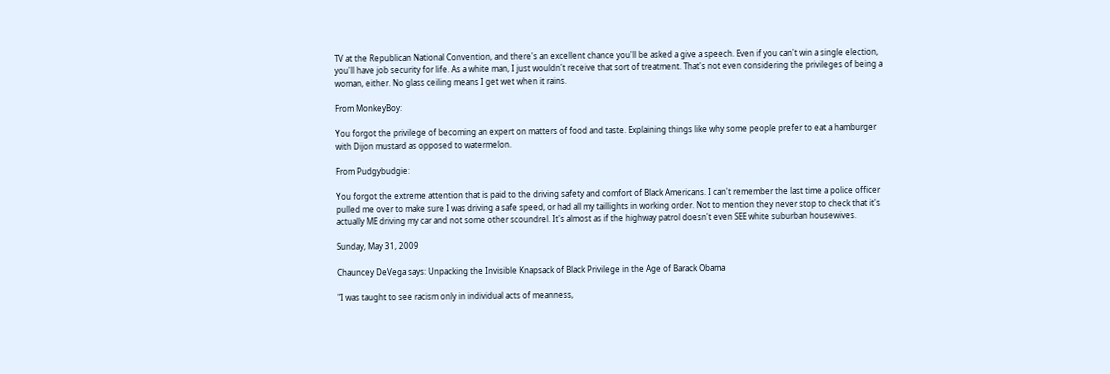TV at the Republican National Convention, and there's an excellent chance you'll be asked a give a speech. Even if you can't win a single election, you'll have job security for life. As a white man, I just wouldn't receive that sort of treatment. That's not even considering the privileges of being a woman, either. No glass ceiling means I get wet when it rains.

From MonkeyBoy:

You forgot the privilege of becoming an expert on matters of food and taste. Explaining things like why some people prefer to eat a hamburger with Dijon mustard as opposed to watermelon.

From Pudgybudgie:

You forgot the extreme attention that is paid to the driving safety and comfort of Black Americans. I can't remember the last time a police officer pulled me over to make sure I was driving a safe speed, or had all my taillights in working order. Not to mention they never stop to check that it's actually ME driving my car and not some other scoundrel. It's almost as if the highway patrol doesn't even SEE white suburban housewives.

Sunday, May 31, 2009

Chauncey DeVega says: Unpacking the Invisible Knapsack of Black Privilege in the Age of Barack Obama

"I was taught to see racism only in individual acts of meanness,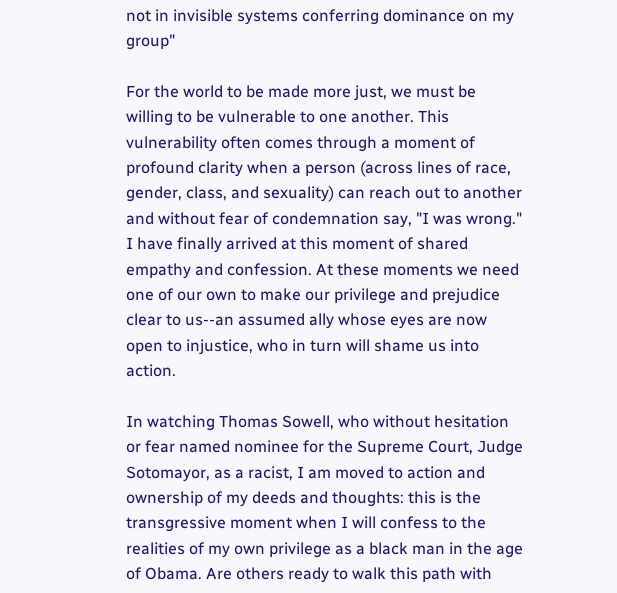not in invisible systems conferring dominance on my group"

For the world to be made more just, we must be willing to be vulnerable to one another. This vulnerability often comes through a moment of profound clarity when a person (across lines of race, gender, class, and sexuality) can reach out to another and without fear of condemnation say, "I was wrong." I have finally arrived at this moment of shared empathy and confession. At these moments we need one of our own to make our privilege and prejudice clear to us--an assumed ally whose eyes are now open to injustice, who in turn will shame us into action.

In watching Thomas Sowell, who without hesitation or fear named nominee for the Supreme Court, Judge Sotomayor, as a racist, I am moved to action and ownership of my deeds and thoughts: this is the transgressive moment when I will confess to the realities of my own privilege as a black man in the age of Obama. Are others ready to walk this path with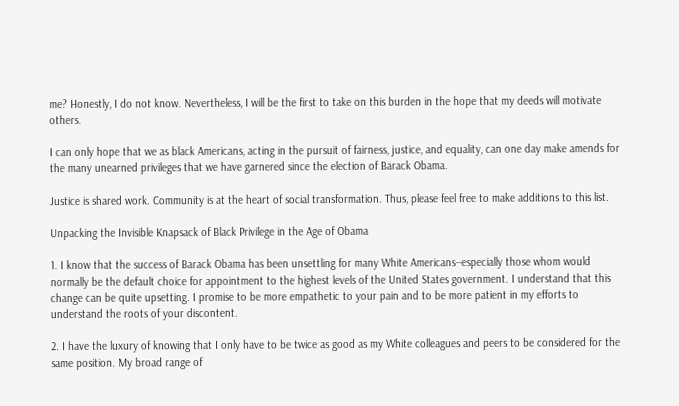me? Honestly, I do not know. Nevertheless, I will be the first to take on this burden in the hope that my deeds will motivate others.

I can only hope that we as black Americans, acting in the pursuit of fairness, justice, and equality, can one day make amends for the many unearned privileges that we have garnered since the election of Barack Obama.

Justice is shared work. Community is at the heart of social transformation. Thus, please feel free to make additions to this list.

Unpacking the Invisible Knapsack of Black Privilege in the Age of Obama

1. I know that the success of Barack Obama has been unsettling for many White Americans--especially those whom would normally be the default choice for appointment to the highest levels of the United States government. I understand that this change can be quite upsetting. I promise to be more empathetic to your pain and to be more patient in my efforts to understand the roots of your discontent.

2. I have the luxury of knowing that I only have to be twice as good as my White colleagues and peers to be considered for the same position. My broad range of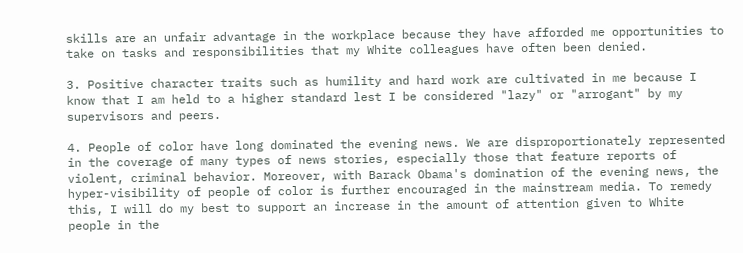skills are an unfair advantage in the workplace because they have afforded me opportunities to take on tasks and responsibilities that my White colleagues have often been denied.

3. Positive character traits such as humility and hard work are cultivated in me because I know that I am held to a higher standard lest I be considered "lazy" or "arrogant" by my supervisors and peers.

4. People of color have long dominated the evening news. We are disproportionately represented in the coverage of many types of news stories, especially those that feature reports of violent, criminal behavior. Moreover, with Barack Obama's domination of the evening news, the hyper-visibility of people of color is further encouraged in the mainstream media. To remedy this, I will do my best to support an increase in the amount of attention given to White people in the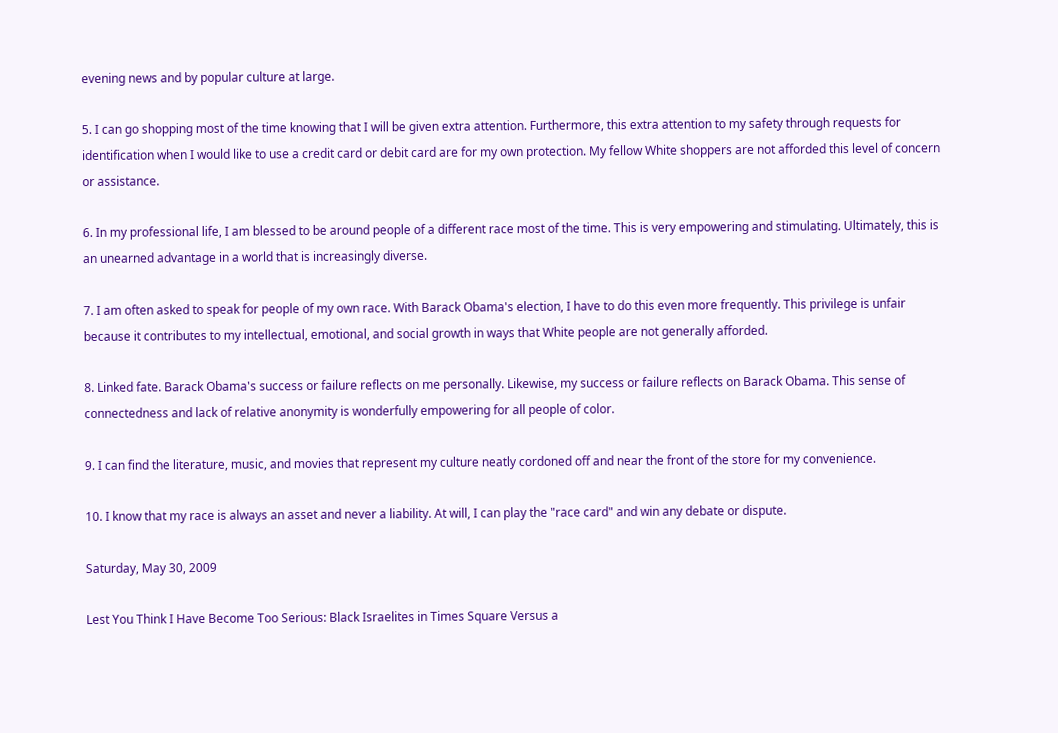evening news and by popular culture at large.

5. I can go shopping most of the time knowing that I will be given extra attention. Furthermore, this extra attention to my safety through requests for identification when I would like to use a credit card or debit card are for my own protection. My fellow White shoppers are not afforded this level of concern or assistance.

6. In my professional life, I am blessed to be around people of a different race most of the time. This is very empowering and stimulating. Ultimately, this is an unearned advantage in a world that is increasingly diverse.

7. I am often asked to speak for people of my own race. With Barack Obama's election, I have to do this even more frequently. This privilege is unfair because it contributes to my intellectual, emotional, and social growth in ways that White people are not generally afforded.

8. Linked fate. Barack Obama's success or failure reflects on me personally. Likewise, my success or failure reflects on Barack Obama. This sense of connectedness and lack of relative anonymity is wonderfully empowering for all people of color.

9. I can find the literature, music, and movies that represent my culture neatly cordoned off and near the front of the store for my convenience.

10. I know that my race is always an asset and never a liability. At will, I can play the "race card" and win any debate or dispute.

Saturday, May 30, 2009

Lest You Think I Have Become Too Serious: Black Israelites in Times Square Versus a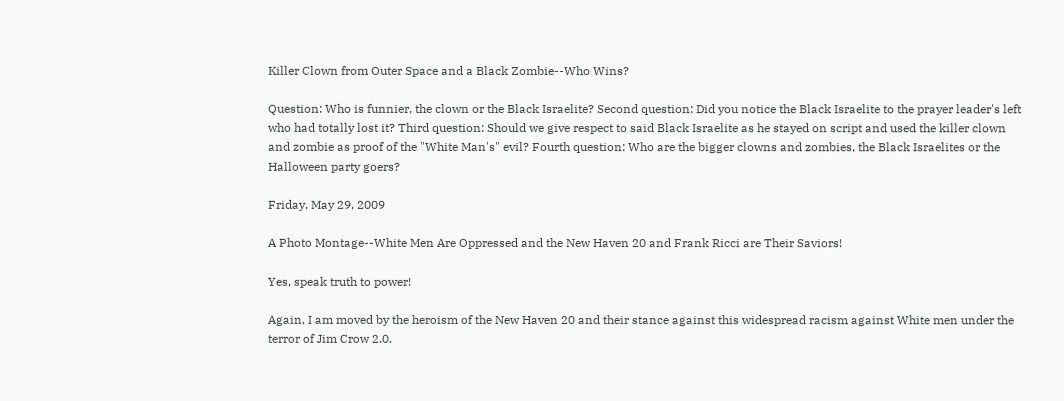Killer Clown from Outer Space and a Black Zombie--Who Wins?

Question: Who is funnier, the clown or the Black Israelite? Second question: Did you notice the Black Israelite to the prayer leader's left who had totally lost it? Third question: Should we give respect to said Black Israelite as he stayed on script and used the killer clown and zombie as proof of the "White Man's" evil? Fourth question: Who are the bigger clowns and zombies, the Black Israelites or the Halloween party goers?

Friday, May 29, 2009

A Photo Montage--White Men Are Oppressed and the New Haven 20 and Frank Ricci are Their Saviors!

Yes, speak truth to power!

Again, I am moved by the heroism of the New Haven 20 and their stance against this widespread racism against White men under the terror of Jim Crow 2.0.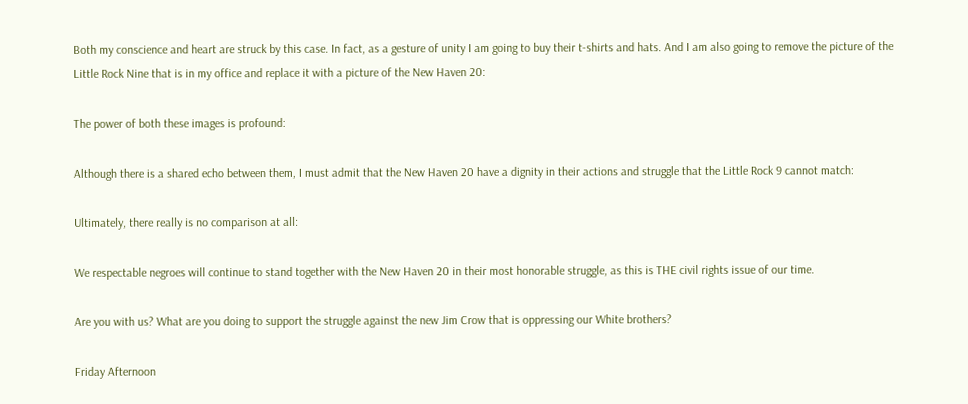Both my conscience and heart are struck by this case. In fact, as a gesture of unity I am going to buy their t-shirts and hats. And I am also going to remove the picture of the Little Rock Nine that is in my office and replace it with a picture of the New Haven 20:

The power of both these images is profound:

Although there is a shared echo between them, I must admit that the New Haven 20 have a dignity in their actions and struggle that the Little Rock 9 cannot match:

Ultimately, there really is no comparison at all:

We respectable negroes will continue to stand together with the New Haven 20 in their most honorable struggle, as this is THE civil rights issue of our time.

Are you with us? What are you doing to support the struggle against the new Jim Crow that is oppressing our White brothers?

Friday Afternoon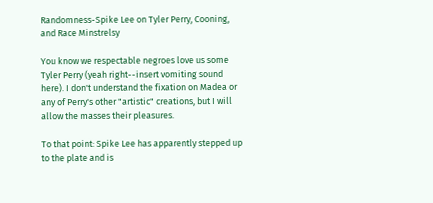Randomness-Spike Lee on Tyler Perry, Cooning, and Race Minstrelsy

You know we respectable negroes love us some Tyler Perry (yeah right--insert vomiting sound here). I don't understand the fixation on Madea or any of Perry's other "artistic" creations, but I will allow the masses their pleasures.

To that point: Spike Lee has apparently stepped up to the plate and is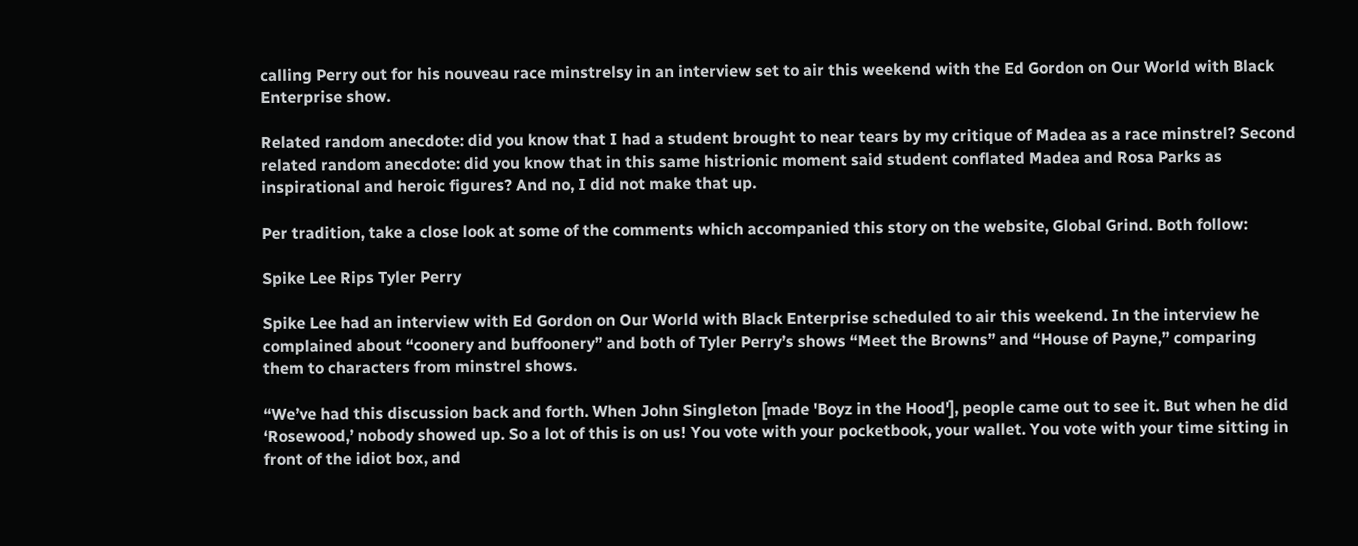calling Perry out for his nouveau race minstrelsy in an interview set to air this weekend with the Ed Gordon on Our World with Black Enterprise show.

Related random anecdote: did you know that I had a student brought to near tears by my critique of Madea as a race minstrel? Second related random anecdote: did you know that in this same histrionic moment said student conflated Madea and Rosa Parks as inspirational and heroic figures? And no, I did not make that up.

Per tradition, take a close look at some of the comments which accompanied this story on the website, Global Grind. Both follow:

Spike Lee Rips Tyler Perry

Spike Lee had an interview with Ed Gordon on Our World with Black Enterprise scheduled to air this weekend. In the interview he complained about “coonery and buffoonery” and both of Tyler Perry’s shows “Meet the Browns” and “House of Payne,” comparing them to characters from minstrel shows.

“We’ve had this discussion back and forth. When John Singleton [made 'Boyz in the Hood'], people came out to see it. But when he did ‘Rosewood,’ nobody showed up. So a lot of this is on us! You vote with your pocketbook, your wallet. You vote with your time sitting in front of the idiot box, and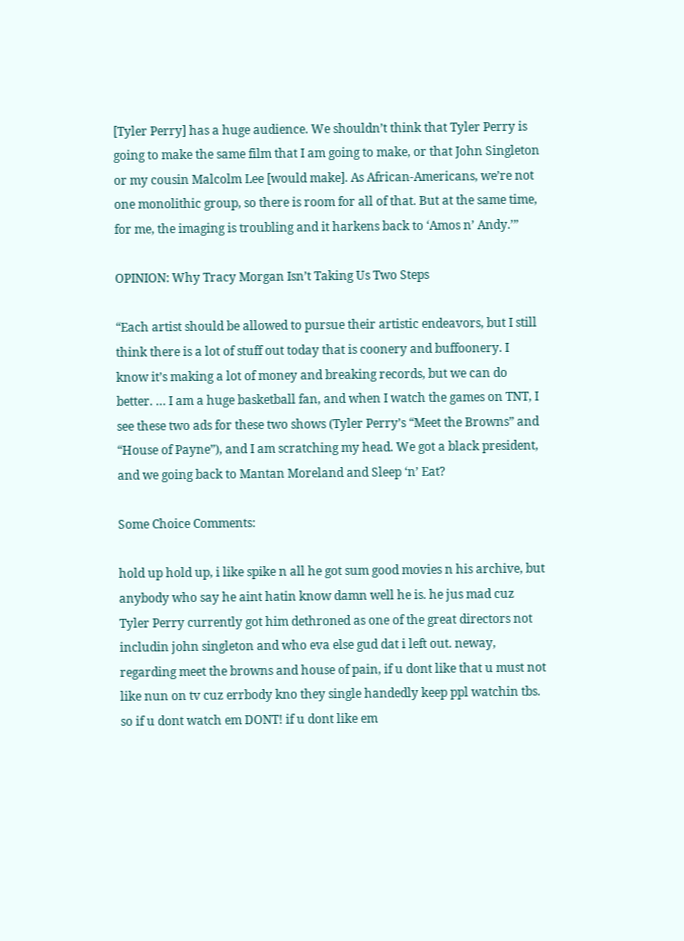[Tyler Perry] has a huge audience. We shouldn’t think that Tyler Perry is going to make the same film that I am going to make, or that John Singleton or my cousin Malcolm Lee [would make]. As African-Americans, we’re not one monolithic group, so there is room for all of that. But at the same time, for me, the imaging is troubling and it harkens back to ‘Amos n’ Andy.’”

OPINION: Why Tracy Morgan Isn’t Taking Us Two Steps

“Each artist should be allowed to pursue their artistic endeavors, but I still think there is a lot of stuff out today that is coonery and buffoonery. I know it’s making a lot of money and breaking records, but we can do better. … I am a huge basketball fan, and when I watch the games on TNT, I see these two ads for these two shows (Tyler Perry’s “Meet the Browns” and “House of Payne”), and I am scratching my head. We got a black president, and we going back to Mantan Moreland and Sleep ‘n’ Eat?

Some Choice Comments:

hold up hold up, i like spike n all he got sum good movies n his archive, but anybody who say he aint hatin know damn well he is. he jus mad cuz Tyler Perry currently got him dethroned as one of the great directors not includin john singleton and who eva else gud dat i left out. neway, regarding meet the browns and house of pain, if u dont like that u must not like nun on tv cuz errbody kno they single handedly keep ppl watchin tbs. so if u dont watch em DONT! if u dont like em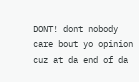DONT! dont nobody care bout yo opinion cuz at da end of da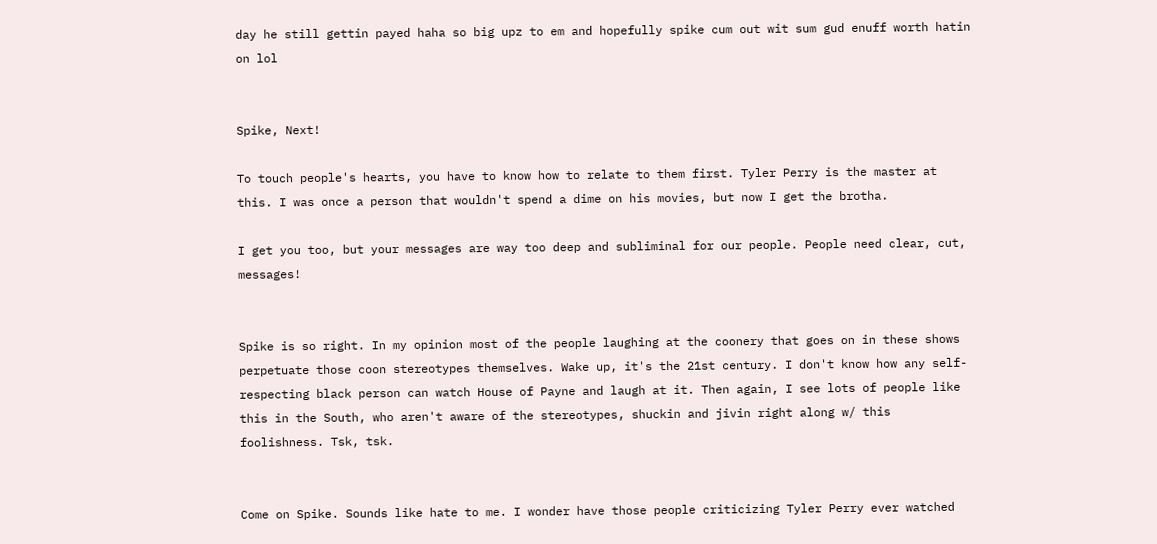day he still gettin payed haha so big upz to em and hopefully spike cum out wit sum gud enuff worth hatin on lol


Spike, Next!

To touch people's hearts, you have to know how to relate to them first. Tyler Perry is the master at this. I was once a person that wouldn't spend a dime on his movies, but now I get the brotha.

I get you too, but your messages are way too deep and subliminal for our people. People need clear, cut, messages!


Spike is so right. In my opinion most of the people laughing at the coonery that goes on in these shows perpetuate those coon stereotypes themselves. Wake up, it's the 21st century. I don't know how any self-respecting black person can watch House of Payne and laugh at it. Then again, I see lots of people like this in the South, who aren't aware of the stereotypes, shuckin and jivin right along w/ this foolishness. Tsk, tsk.


Come on Spike. Sounds like hate to me. I wonder have those people criticizing Tyler Perry ever watched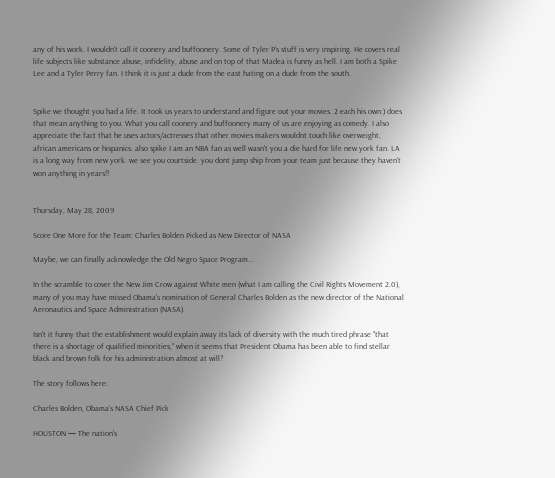any of his work. I wouldn't call it coonery and buffoonery. Some of Tyler P's stuff is very inspiring. He covers real life subjects like substance abuse, infidelity, abuse and on top of that Madea is funny as hell. I am both a Spike Lee and a Tyler Perry fan. I think it is just a dude from the east hating on a dude from the south.


Spike we thought you had a life. It took us years to understand and figure out your movies. 2 each his own:) does that mean anything to you. What you call coonery and buffoonery many of us are enjoying as comedy. I also appreciate the fact that he uses actors/actresses that other movies makers wouldnt touch like overweight, african americans or hispanics. also spike I am an NBA fan as well wasn't you a die hard for life new york fan. LA is a long way from new york. we see you courtside. you dont jump ship from your team just because they haven't won anything in years!!


Thursday, May 28, 2009

Score One More for the Team: Charles Bolden Picked as New Director of NASA

Maybe, we can finally acknowledge the Old Negro Space Program...

In the scramble to cover the New Jim Crow against White men (what I am calling the Civil Rights Movement 2.0), many of you may have missed Obama's nomination of General Charles Bolden as the new director of the National Aeronautics and Space Administration (NASA).

Isn't it funny that the establishment would explain away its lack of diversity with the much tired phrase "that there is a shortage of qualified minorities," when it seems that President Obama has been able to find stellar black and brown folk for his administration almost at will?

The story follows here:

Charles Bolden, Obama's NASA Chief Pick

HOUSTON — The nation's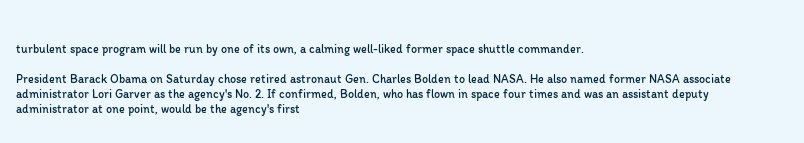turbulent space program will be run by one of its own, a calming well-liked former space shuttle commander.

President Barack Obama on Saturday chose retired astronaut Gen. Charles Bolden to lead NASA. He also named former NASA associate administrator Lori Garver as the agency's No. 2. If confirmed, Bolden, who has flown in space four times and was an assistant deputy administrator at one point, would be the agency's first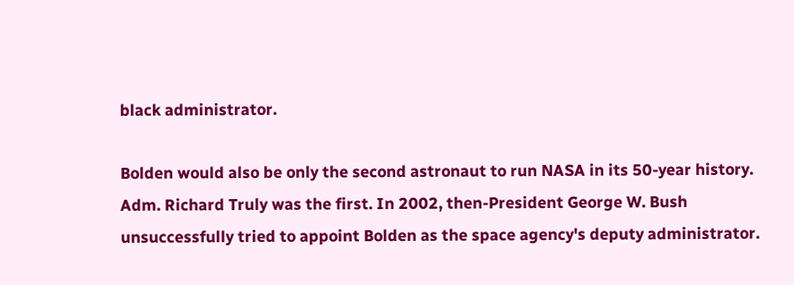black administrator.

Bolden would also be only the second astronaut to run NASA in its 50-year history. Adm. Richard Truly was the first. In 2002, then-President George W. Bush unsuccessfully tried to appoint Bolden as the space agency's deputy administrator.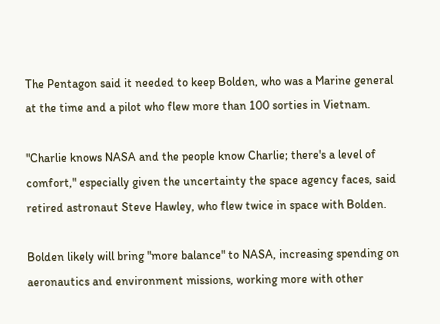The Pentagon said it needed to keep Bolden, who was a Marine general at the time and a pilot who flew more than 100 sorties in Vietnam.

"Charlie knows NASA and the people know Charlie; there's a level of comfort," especially given the uncertainty the space agency faces, said retired astronaut Steve Hawley, who flew twice in space with Bolden.

Bolden likely will bring "more balance" to NASA, increasing spending on aeronautics and environment missions, working more with other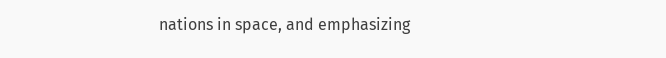nations in space, and emphasizing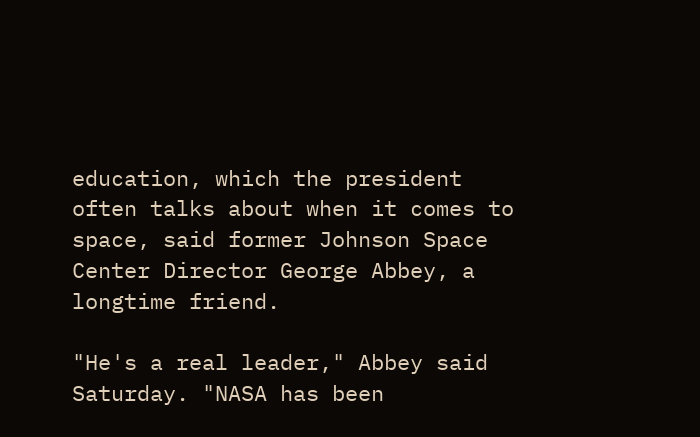education, which the president often talks about when it comes to space, said former Johnson Space Center Director George Abbey, a longtime friend.

"He's a real leader," Abbey said Saturday. "NASA has been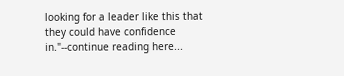looking for a leader like this that they could have confidence in."--continue reading here...